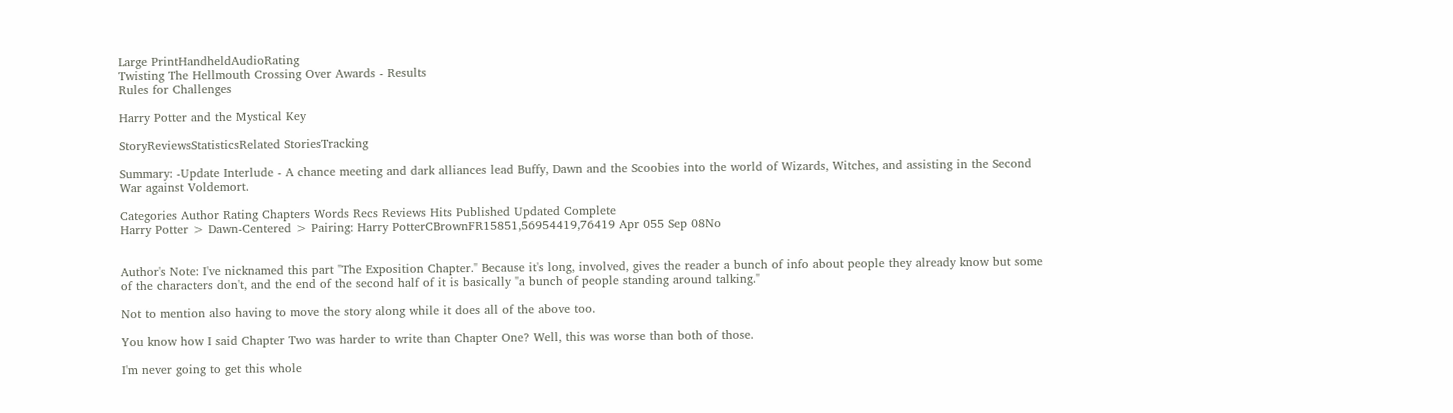Large PrintHandheldAudioRating
Twisting The Hellmouth Crossing Over Awards - Results
Rules for Challenges

Harry Potter and the Mystical Key

StoryReviewsStatisticsRelated StoriesTracking

Summary: -Update Interlude - A chance meeting and dark alliances lead Buffy, Dawn and the Scoobies into the world of Wizards, Witches, and assisting in the Second War against Voldemort.

Categories Author Rating Chapters Words Recs Reviews Hits Published Updated Complete
Harry Potter > Dawn-Centered > Pairing: Harry PotterCBrownFR15851,56954419,76419 Apr 055 Sep 08No


Author's Note: I've nicknamed this part "The Exposition Chapter." Because it's long, involved, gives the reader a bunch of info about people they already know but some of the characters don't, and the end of the second half of it is basically "a bunch of people standing around talking."

Not to mention also having to move the story along while it does all of the above too.

You know how I said Chapter Two was harder to write than Chapter One? Well, this was worse than both of those.

I'm never going to get this whole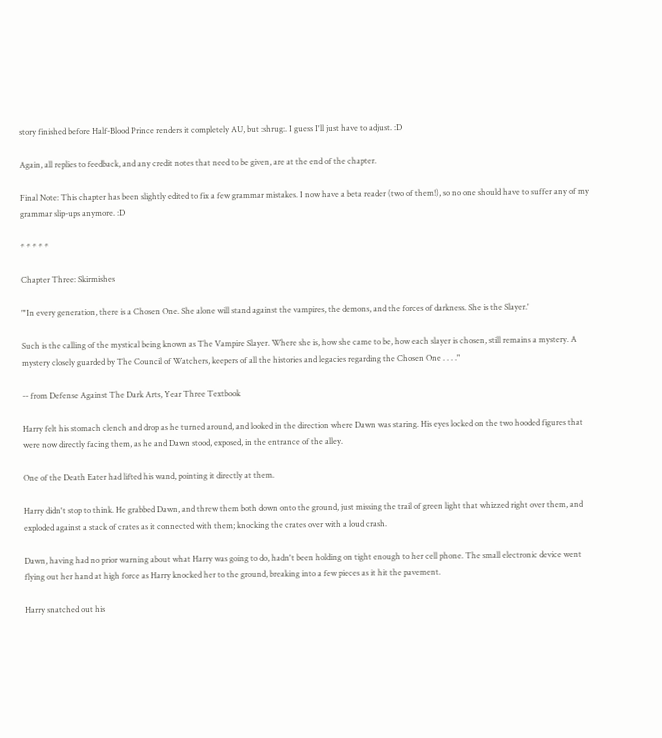story finished before Half-Blood Prince renders it completely AU, but :shrug:. I guess I'll just have to adjust. :D

Again, all replies to feedback, and any credit notes that need to be given, are at the end of the chapter.

Final Note: This chapter has been slightly edited to fix a few grammar mistakes. I now have a beta reader (two of them!), so no one should have to suffer any of my grammar slip-ups anymore. :D

* * * * *

Chapter Three: Skirmishes

"'In every generation, there is a Chosen One. She alone will stand against the vampires, the demons, and the forces of darkness. She is the Slayer.'

Such is the calling of the mystical being known as The Vampire Slayer. Where she is, how she came to be, how each slayer is chosen, still remains a mystery. A mystery closely guarded by The Council of Watchers, keepers of all the histories and legacies regarding the Chosen One . . . ."

-- from Defense Against The Dark Arts, Year Three Textbook

Harry felt his stomach clench and drop as he turned around, and looked in the direction where Dawn was staring. His eyes locked on the two hooded figures that were now directly facing them, as he and Dawn stood, exposed, in the entrance of the alley.

One of the Death Eater had lifted his wand, pointing it directly at them.

Harry didn't stop to think. He grabbed Dawn, and threw them both down onto the ground, just missing the trail of green light that whizzed right over them, and exploded against a stack of crates as it connected with them; knocking the crates over with a loud crash.

Dawn, having had no prior warning about what Harry was going to do, hadn't been holding on tight enough to her cell phone. The small electronic device went flying out her hand at high force as Harry knocked her to the ground, breaking into a few pieces as it hit the pavement.

Harry snatched out his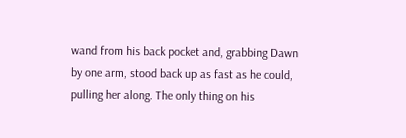wand from his back pocket and, grabbing Dawn by one arm, stood back up as fast as he could, pulling her along. The only thing on his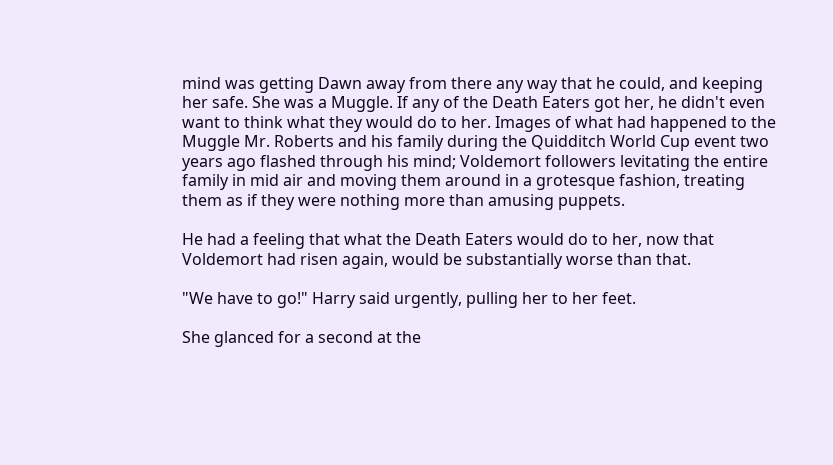mind was getting Dawn away from there any way that he could, and keeping her safe. She was a Muggle. If any of the Death Eaters got her, he didn't even want to think what they would do to her. Images of what had happened to the Muggle Mr. Roberts and his family during the Quidditch World Cup event two years ago flashed through his mind; Voldemort followers levitating the entire family in mid air and moving them around in a grotesque fashion, treating them as if they were nothing more than amusing puppets.

He had a feeling that what the Death Eaters would do to her, now that Voldemort had risen again, would be substantially worse than that.

"We have to go!" Harry said urgently, pulling her to her feet.

She glanced for a second at the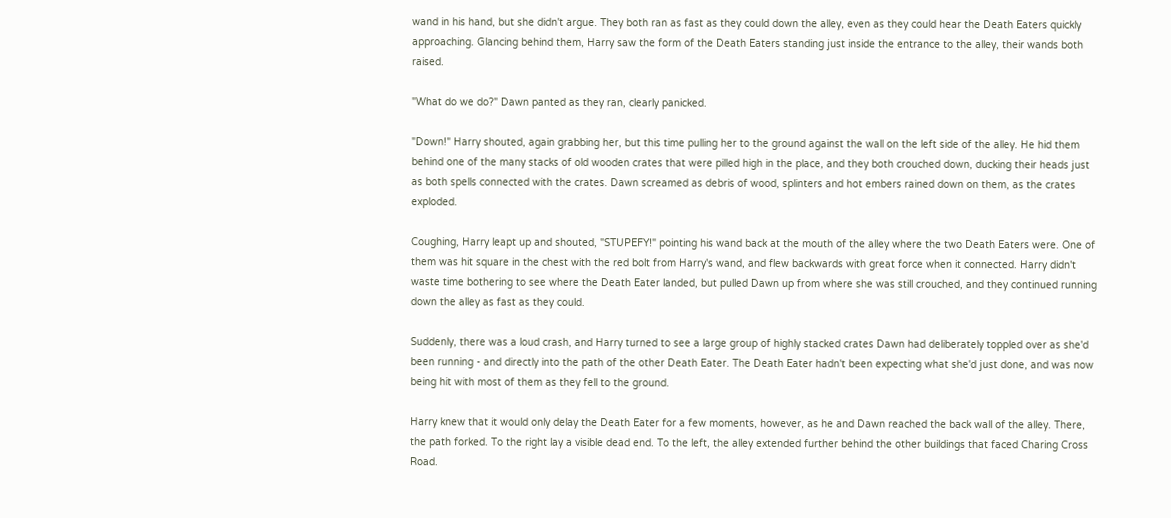wand in his hand, but she didn't argue. They both ran as fast as they could down the alley, even as they could hear the Death Eaters quickly approaching. Glancing behind them, Harry saw the form of the Death Eaters standing just inside the entrance to the alley, their wands both raised.

"What do we do?" Dawn panted as they ran, clearly panicked.

"Down!" Harry shouted, again grabbing her, but this time pulling her to the ground against the wall on the left side of the alley. He hid them behind one of the many stacks of old wooden crates that were pilled high in the place, and they both crouched down, ducking their heads just as both spells connected with the crates. Dawn screamed as debris of wood, splinters and hot embers rained down on them, as the crates exploded.

Coughing, Harry leapt up and shouted, "STUPEFY!" pointing his wand back at the mouth of the alley where the two Death Eaters were. One of them was hit square in the chest with the red bolt from Harry's wand, and flew backwards with great force when it connected. Harry didn't waste time bothering to see where the Death Eater landed, but pulled Dawn up from where she was still crouched, and they continued running down the alley as fast as they could.

Suddenly, there was a loud crash, and Harry turned to see a large group of highly stacked crates Dawn had deliberately toppled over as she'd been running - and directly into the path of the other Death Eater. The Death Eater hadn't been expecting what she'd just done, and was now being hit with most of them as they fell to the ground.

Harry knew that it would only delay the Death Eater for a few moments, however, as he and Dawn reached the back wall of the alley. There, the path forked. To the right lay a visible dead end. To the left, the alley extended further behind the other buildings that faced Charing Cross Road.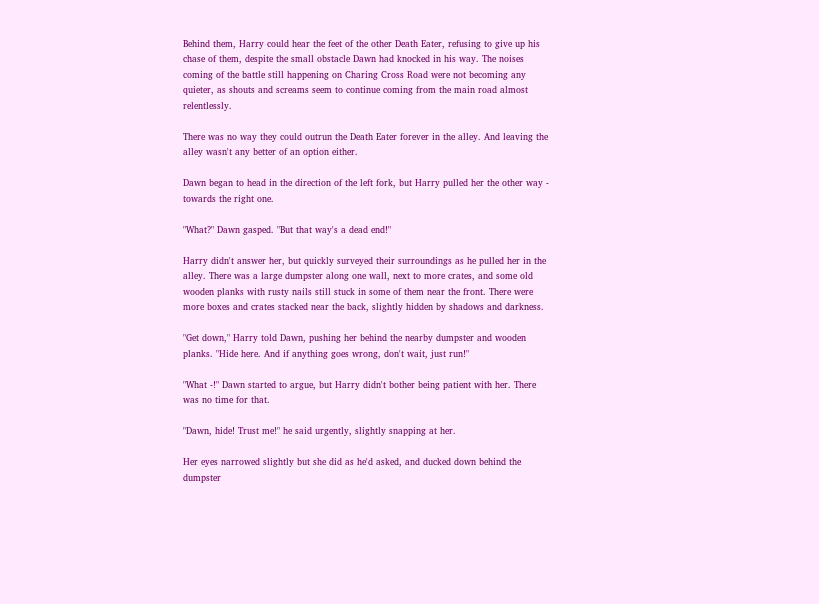Behind them, Harry could hear the feet of the other Death Eater, refusing to give up his chase of them, despite the small obstacle Dawn had knocked in his way. The noises coming of the battle still happening on Charing Cross Road were not becoming any quieter, as shouts and screams seem to continue coming from the main road almost relentlessly.

There was no way they could outrun the Death Eater forever in the alley. And leaving the alley wasn't any better of an option either.

Dawn began to head in the direction of the left fork, but Harry pulled her the other way - towards the right one.

"What?" Dawn gasped. "But that way's a dead end!"

Harry didn't answer her, but quickly surveyed their surroundings as he pulled her in the alley. There was a large dumpster along one wall, next to more crates, and some old wooden planks with rusty nails still stuck in some of them near the front. There were more boxes and crates stacked near the back, slightly hidden by shadows and darkness.

"Get down," Harry told Dawn, pushing her behind the nearby dumpster and wooden planks. "Hide here. And if anything goes wrong, don't wait, just run!"

"What -!" Dawn started to argue, but Harry didn't bother being patient with her. There was no time for that.

"Dawn, hide! Trust me!" he said urgently, slightly snapping at her.

Her eyes narrowed slightly but she did as he'd asked, and ducked down behind the dumpster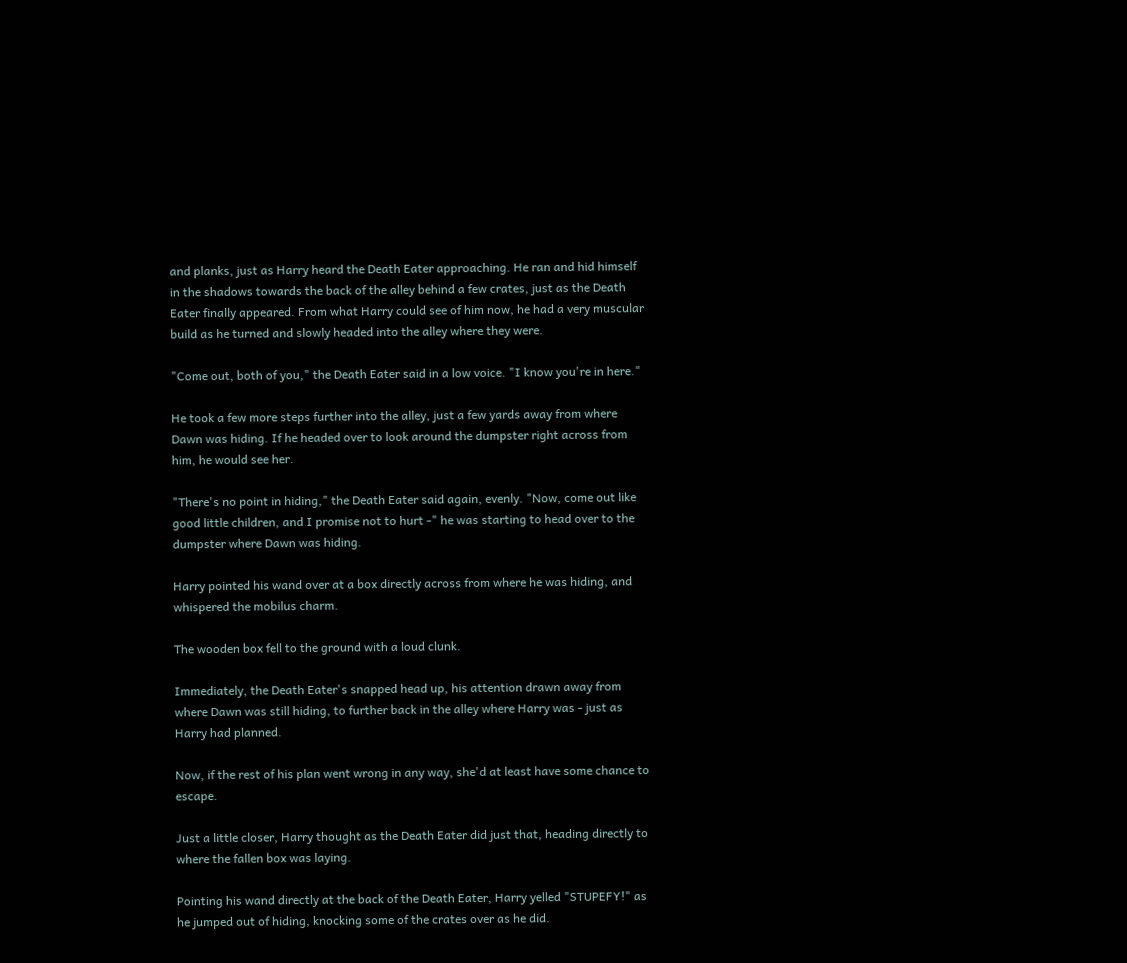and planks, just as Harry heard the Death Eater approaching. He ran and hid himself in the shadows towards the back of the alley behind a few crates, just as the Death Eater finally appeared. From what Harry could see of him now, he had a very muscular build as he turned and slowly headed into the alley where they were.

"Come out, both of you," the Death Eater said in a low voice. "I know you're in here."

He took a few more steps further into the alley, just a few yards away from where Dawn was hiding. If he headed over to look around the dumpster right across from him, he would see her.

"There's no point in hiding," the Death Eater said again, evenly. "Now, come out like good little children, and I promise not to hurt -" he was starting to head over to the dumpster where Dawn was hiding.

Harry pointed his wand over at a box directly across from where he was hiding, and whispered the mobilus charm.

The wooden box fell to the ground with a loud clunk.

Immediately, the Death Eater's snapped head up, his attention drawn away from where Dawn was still hiding, to further back in the alley where Harry was - just as Harry had planned.

Now, if the rest of his plan went wrong in any way, she'd at least have some chance to escape.

Just a little closer, Harry thought as the Death Eater did just that, heading directly to where the fallen box was laying.

Pointing his wand directly at the back of the Death Eater, Harry yelled "STUPEFY!" as he jumped out of hiding, knocking some of the crates over as he did.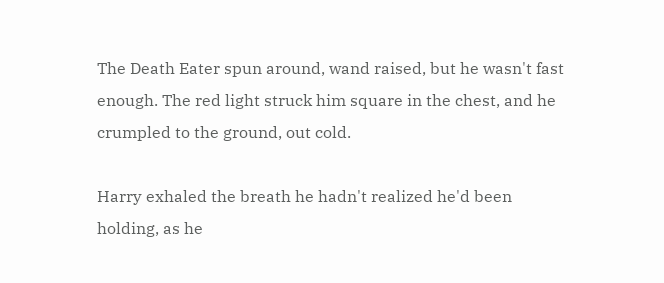The Death Eater spun around, wand raised, but he wasn't fast enough. The red light struck him square in the chest, and he crumpled to the ground, out cold.

Harry exhaled the breath he hadn't realized he'd been holding, as he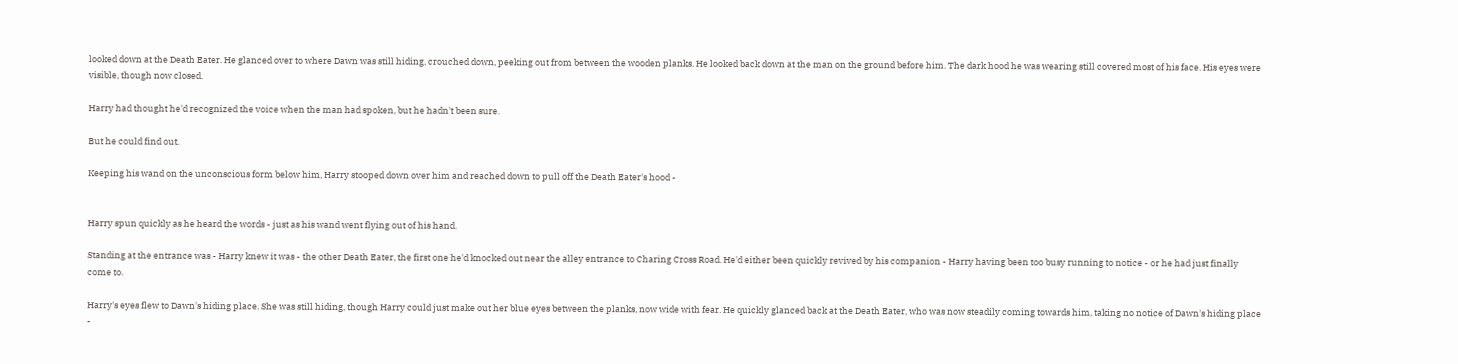looked down at the Death Eater. He glanced over to where Dawn was still hiding, crouched down, peeking out from between the wooden planks. He looked back down at the man on the ground before him. The dark hood he was wearing still covered most of his face. His eyes were visible, though now closed.

Harry had thought he'd recognized the voice when the man had spoken, but he hadn't been sure.

But he could find out.

Keeping his wand on the unconscious form below him, Harry stooped down over him and reached down to pull off the Death Eater's hood -


Harry spun quickly as he heard the words - just as his wand went flying out of his hand.

Standing at the entrance was - Harry knew it was - the other Death Eater, the first one he'd knocked out near the alley entrance to Charing Cross Road. He'd either been quickly revived by his companion - Harry having been too busy running to notice - or he had just finally come to.

Harry's eyes flew to Dawn's hiding place. She was still hiding, though Harry could just make out her blue eyes between the planks, now wide with fear. He quickly glanced back at the Death Eater, who was now steadily coming towards him, taking no notice of Dawn's hiding place -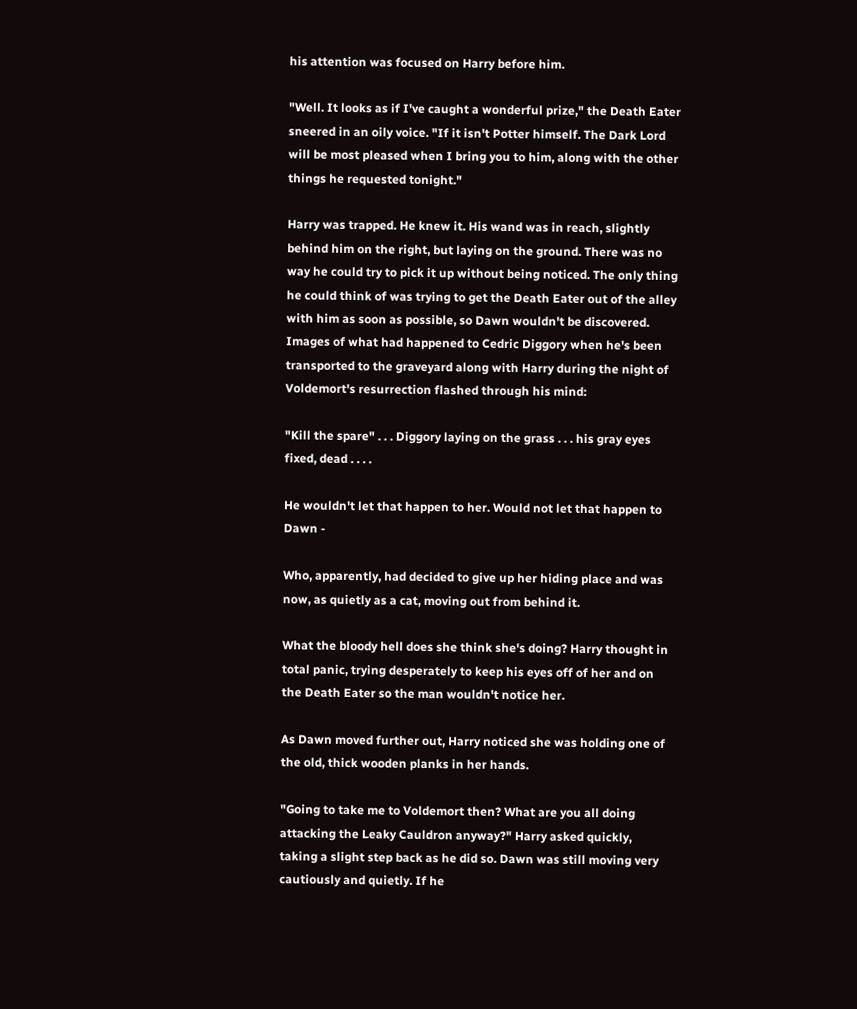his attention was focused on Harry before him.

"Well. It looks as if I've caught a wonderful prize," the Death Eater sneered in an oily voice. "If it isn't Potter himself. The Dark Lord will be most pleased when I bring you to him, along with the other things he requested tonight."

Harry was trapped. He knew it. His wand was in reach, slightly behind him on the right, but laying on the ground. There was no way he could try to pick it up without being noticed. The only thing he could think of was trying to get the Death Eater out of the alley with him as soon as possible, so Dawn wouldn't be discovered. Images of what had happened to Cedric Diggory when he's been transported to the graveyard along with Harry during the night of Voldemort's resurrection flashed through his mind:

"Kill the spare" . . . Diggory laying on the grass . . . his gray eyes fixed, dead . . . .

He wouldn't let that happen to her. Would not let that happen to Dawn -

Who, apparently, had decided to give up her hiding place and was now, as quietly as a cat, moving out from behind it.

What the bloody hell does she think she's doing? Harry thought in total panic, trying desperately to keep his eyes off of her and on the Death Eater so the man wouldn't notice her.

As Dawn moved further out, Harry noticed she was holding one of the old, thick wooden planks in her hands.

"Going to take me to Voldemort then? What are you all doing attacking the Leaky Cauldron anyway?" Harry asked quickly, taking a slight step back as he did so. Dawn was still moving very cautiously and quietly. If he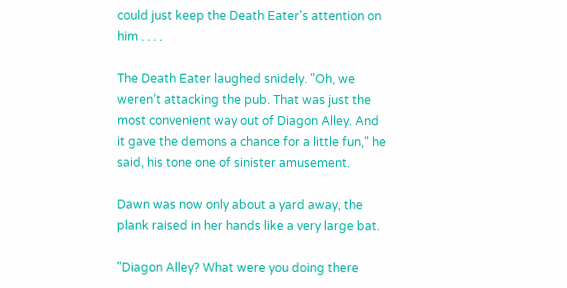could just keep the Death Eater's attention on him . . . .

The Death Eater laughed snidely. "Oh, we weren’t attacking the pub. That was just the most convenient way out of Diagon Alley. And it gave the demons a chance for a little fun," he said, his tone one of sinister amusement.

Dawn was now only about a yard away, the plank raised in her hands like a very large bat.

"Diagon Alley? What were you doing there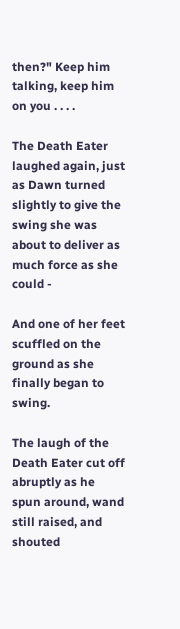then?" Keep him talking, keep him on you . . . .

The Death Eater laughed again, just as Dawn turned slightly to give the swing she was about to deliver as much force as she could -

And one of her feet scuffled on the ground as she finally began to swing.

The laugh of the Death Eater cut off abruptly as he spun around, wand still raised, and shouted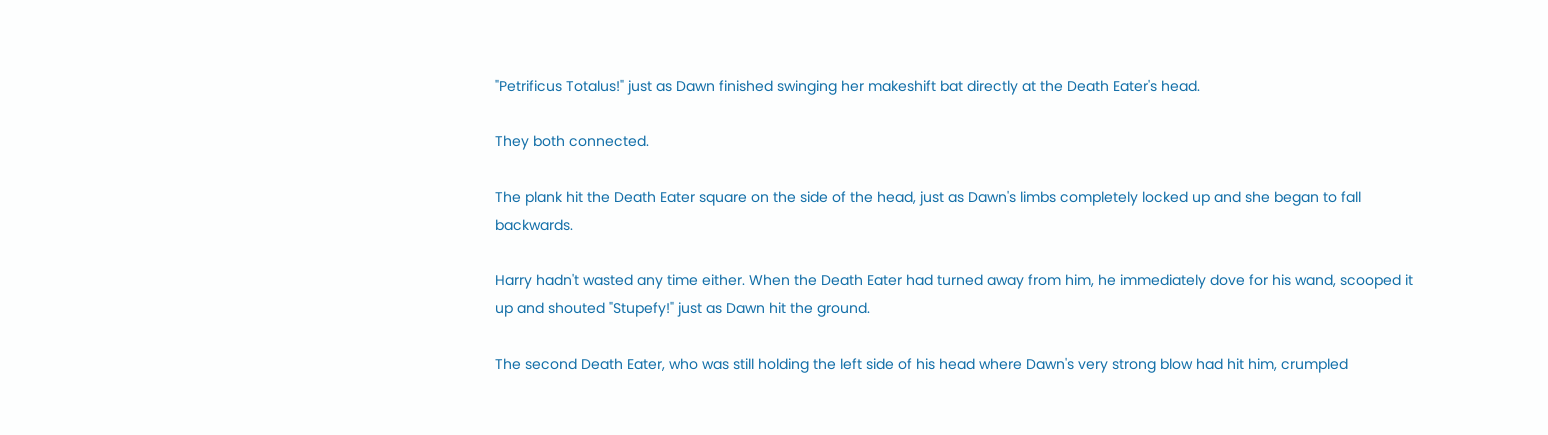"Petrificus Totalus!" just as Dawn finished swinging her makeshift bat directly at the Death Eater's head.

They both connected.

The plank hit the Death Eater square on the side of the head, just as Dawn's limbs completely locked up and she began to fall backwards.

Harry hadn't wasted any time either. When the Death Eater had turned away from him, he immediately dove for his wand, scooped it up and shouted "Stupefy!" just as Dawn hit the ground.

The second Death Eater, who was still holding the left side of his head where Dawn's very strong blow had hit him, crumpled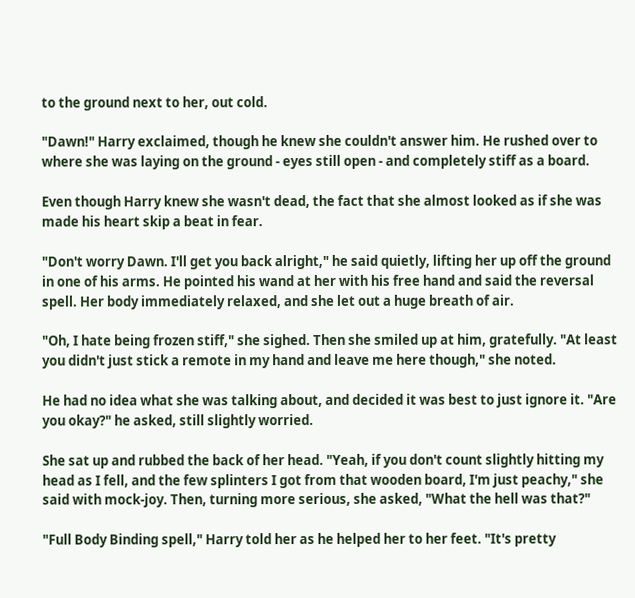to the ground next to her, out cold.

"Dawn!" Harry exclaimed, though he knew she couldn't answer him. He rushed over to where she was laying on the ground - eyes still open - and completely stiff as a board.

Even though Harry knew she wasn't dead, the fact that she almost looked as if she was made his heart skip a beat in fear.

"Don't worry Dawn. I'll get you back alright," he said quietly, lifting her up off the ground in one of his arms. He pointed his wand at her with his free hand and said the reversal spell. Her body immediately relaxed, and she let out a huge breath of air.

"Oh, I hate being frozen stiff," she sighed. Then she smiled up at him, gratefully. "At least you didn't just stick a remote in my hand and leave me here though," she noted.

He had no idea what she was talking about, and decided it was best to just ignore it. "Are you okay?" he asked, still slightly worried.

She sat up and rubbed the back of her head. "Yeah, if you don't count slightly hitting my head as I fell, and the few splinters I got from that wooden board, I'm just peachy," she said with mock-joy. Then, turning more serious, she asked, "What the hell was that?"

"Full Body Binding spell," Harry told her as he helped her to her feet. "It's pretty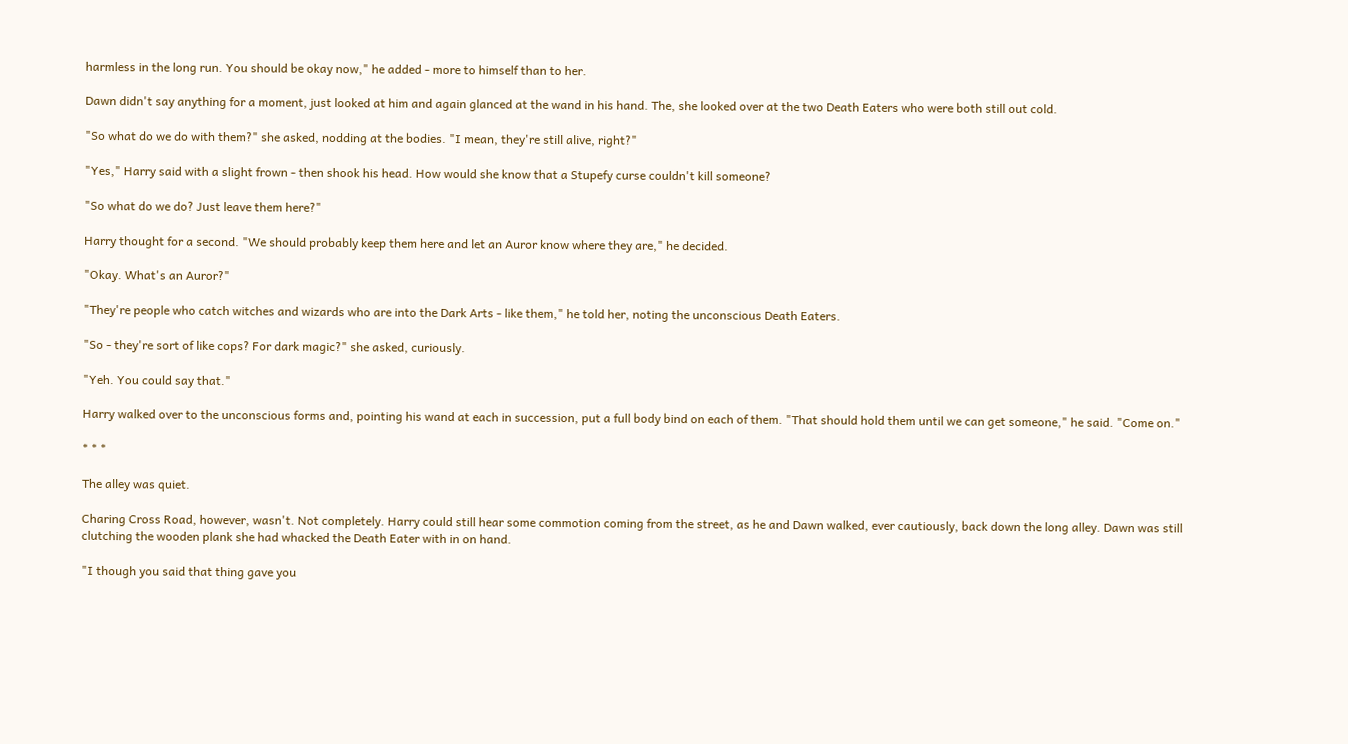harmless in the long run. You should be okay now," he added - more to himself than to her.

Dawn didn't say anything for a moment, just looked at him and again glanced at the wand in his hand. The, she looked over at the two Death Eaters who were both still out cold.

"So what do we do with them?" she asked, nodding at the bodies. "I mean, they're still alive, right?"

"Yes," Harry said with a slight frown - then shook his head. How would she know that a Stupefy curse couldn't kill someone?

"So what do we do? Just leave them here?"

Harry thought for a second. "We should probably keep them here and let an Auror know where they are," he decided.

"Okay. What's an Auror?"

"They're people who catch witches and wizards who are into the Dark Arts - like them," he told her, noting the unconscious Death Eaters.

"So - they're sort of like cops? For dark magic?" she asked, curiously.

"Yeh. You could say that."

Harry walked over to the unconscious forms and, pointing his wand at each in succession, put a full body bind on each of them. "That should hold them until we can get someone," he said. "Come on."

* * *

The alley was quiet.

Charing Cross Road, however, wasn't. Not completely. Harry could still hear some commotion coming from the street, as he and Dawn walked, ever cautiously, back down the long alley. Dawn was still clutching the wooden plank she had whacked the Death Eater with in on hand.

"I though you said that thing gave you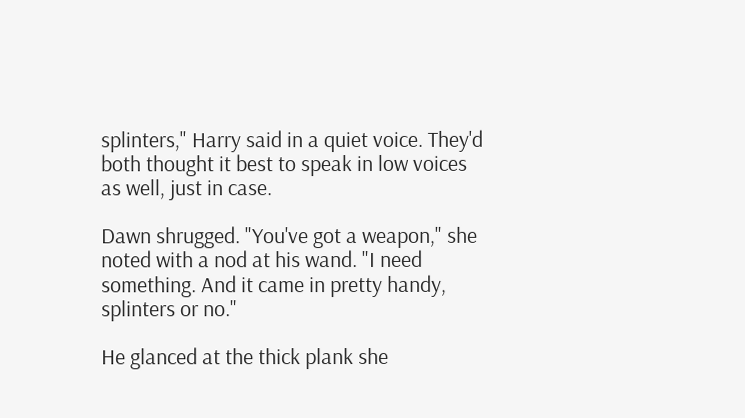splinters," Harry said in a quiet voice. They'd both thought it best to speak in low voices as well, just in case.

Dawn shrugged. "You've got a weapon," she noted with a nod at his wand. "I need something. And it came in pretty handy, splinters or no."

He glanced at the thick plank she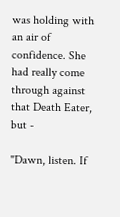was holding with an air of confidence. She had really come through against that Death Eater, but -

"Dawn, listen. If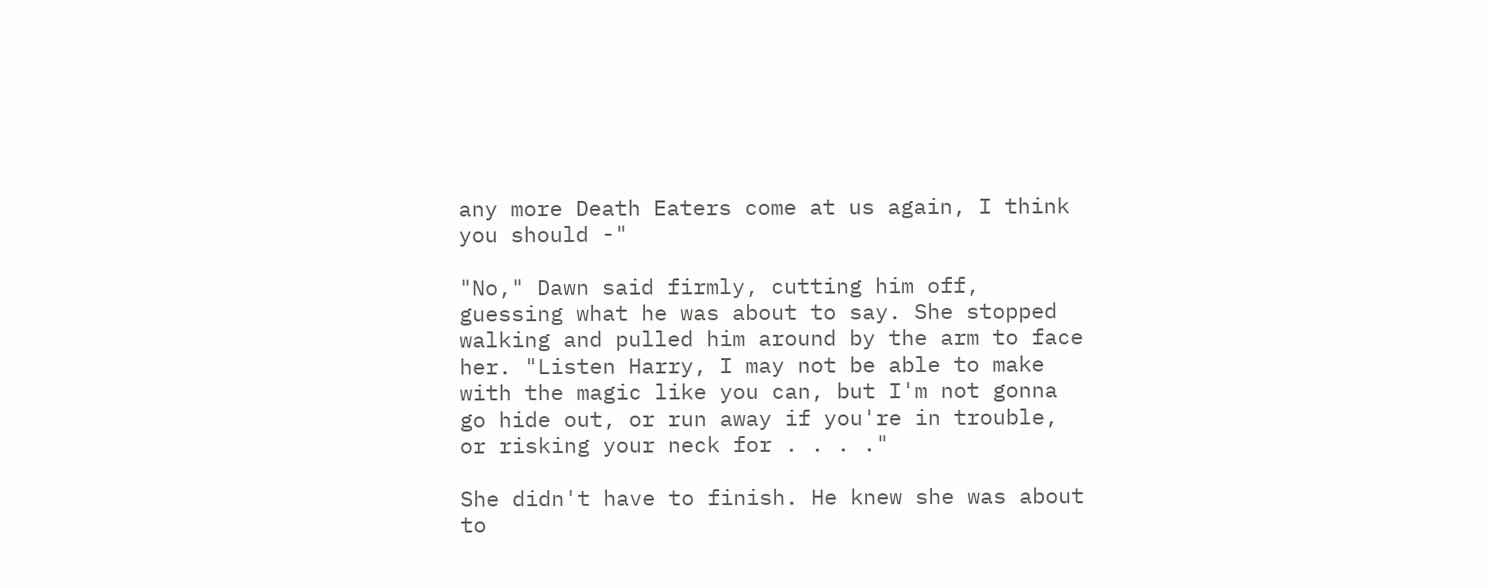any more Death Eaters come at us again, I think you should -"

"No," Dawn said firmly, cutting him off, guessing what he was about to say. She stopped walking and pulled him around by the arm to face her. "Listen Harry, I may not be able to make with the magic like you can, but I'm not gonna go hide out, or run away if you're in trouble, or risking your neck for . . . ."

She didn't have to finish. He knew she was about to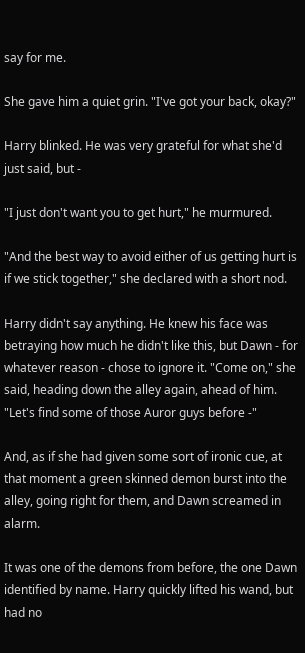say for me.

She gave him a quiet grin. "I've got your back, okay?"

Harry blinked. He was very grateful for what she'd just said, but -

"I just don't want you to get hurt," he murmured.

"And the best way to avoid either of us getting hurt is if we stick together," she declared with a short nod.

Harry didn't say anything. He knew his face was betraying how much he didn't like this, but Dawn - for whatever reason - chose to ignore it. "Come on," she said, heading down the alley again, ahead of him. "Let's find some of those Auror guys before -"

And, as if she had given some sort of ironic cue, at that moment a green skinned demon burst into the alley, going right for them, and Dawn screamed in alarm.

It was one of the demons from before, the one Dawn identified by name. Harry quickly lifted his wand, but had no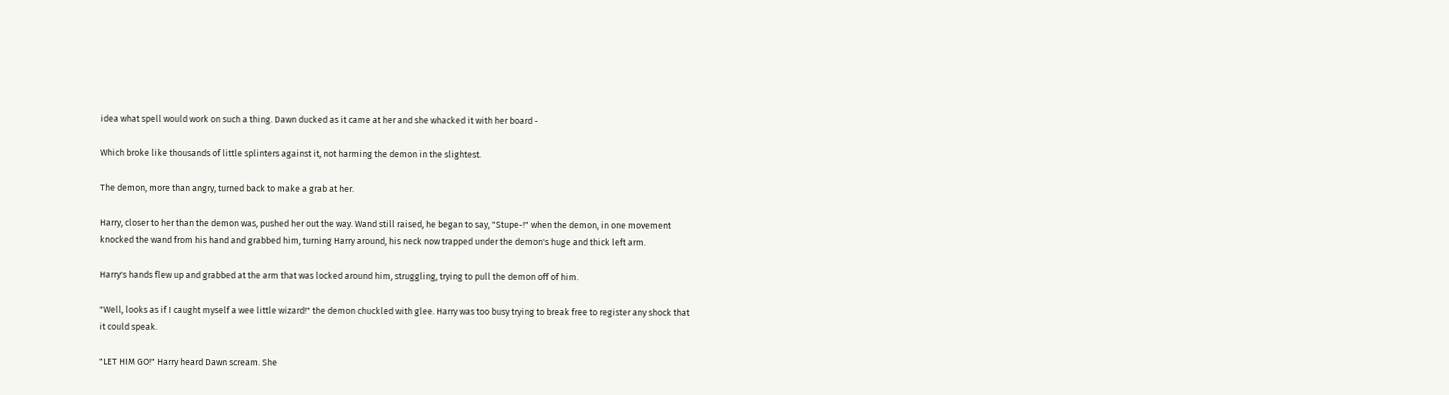idea what spell would work on such a thing. Dawn ducked as it came at her and she whacked it with her board -

Which broke like thousands of little splinters against it, not harming the demon in the slightest.

The demon, more than angry, turned back to make a grab at her.

Harry, closer to her than the demon was, pushed her out the way. Wand still raised, he began to say, "Stupe-!" when the demon, in one movement knocked the wand from his hand and grabbed him, turning Harry around, his neck now trapped under the demon's huge and thick left arm.

Harry's hands flew up and grabbed at the arm that was locked around him, struggling, trying to pull the demon off of him.

"Well, looks as if I caught myself a wee little wizard!" the demon chuckled with glee. Harry was too busy trying to break free to register any shock that it could speak.

"LET HIM GO!" Harry heard Dawn scream. She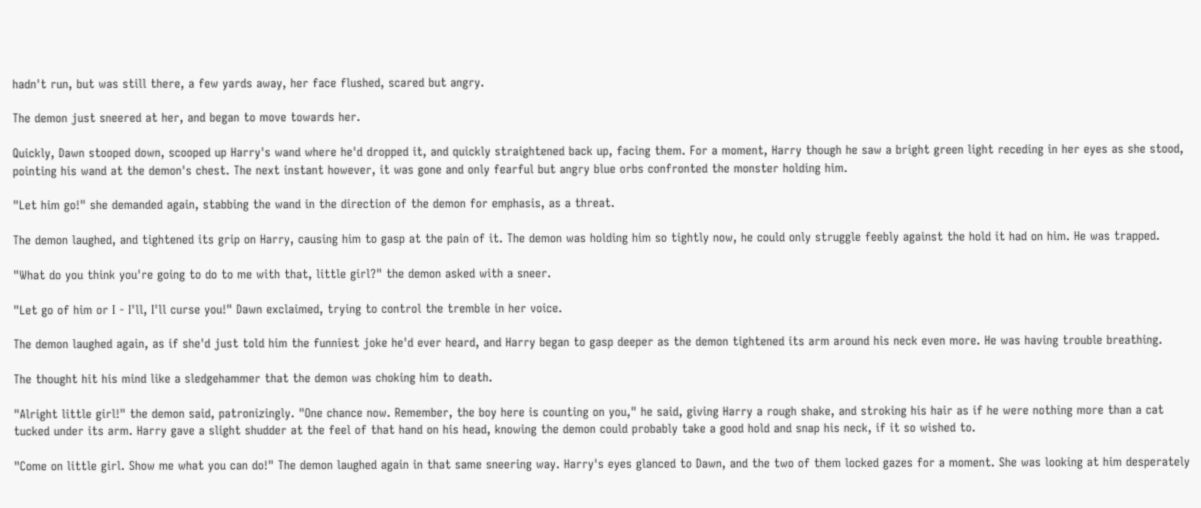hadn't run, but was still there, a few yards away, her face flushed, scared but angry.

The demon just sneered at her, and began to move towards her.

Quickly, Dawn stooped down, scooped up Harry's wand where he'd dropped it, and quickly straightened back up, facing them. For a moment, Harry though he saw a bright green light receding in her eyes as she stood, pointing his wand at the demon's chest. The next instant however, it was gone and only fearful but angry blue orbs confronted the monster holding him.

"Let him go!" she demanded again, stabbing the wand in the direction of the demon for emphasis, as a threat.

The demon laughed, and tightened its grip on Harry, causing him to gasp at the pain of it. The demon was holding him so tightly now, he could only struggle feebly against the hold it had on him. He was trapped.

"What do you think you're going to do to me with that, little girl?" the demon asked with a sneer.

"Let go of him or I - I'll, I'll curse you!" Dawn exclaimed, trying to control the tremble in her voice.

The demon laughed again, as if she'd just told him the funniest joke he'd ever heard, and Harry began to gasp deeper as the demon tightened its arm around his neck even more. He was having trouble breathing.

The thought hit his mind like a sledgehammer that the demon was choking him to death.

"Alright little girl!" the demon said, patronizingly. "One chance now. Remember, the boy here is counting on you," he said, giving Harry a rough shake, and stroking his hair as if he were nothing more than a cat tucked under its arm. Harry gave a slight shudder at the feel of that hand on his head, knowing the demon could probably take a good hold and snap his neck, if it so wished to.

"Come on little girl. Show me what you can do!" The demon laughed again in that same sneering way. Harry's eyes glanced to Dawn, and the two of them locked gazes for a moment. She was looking at him desperately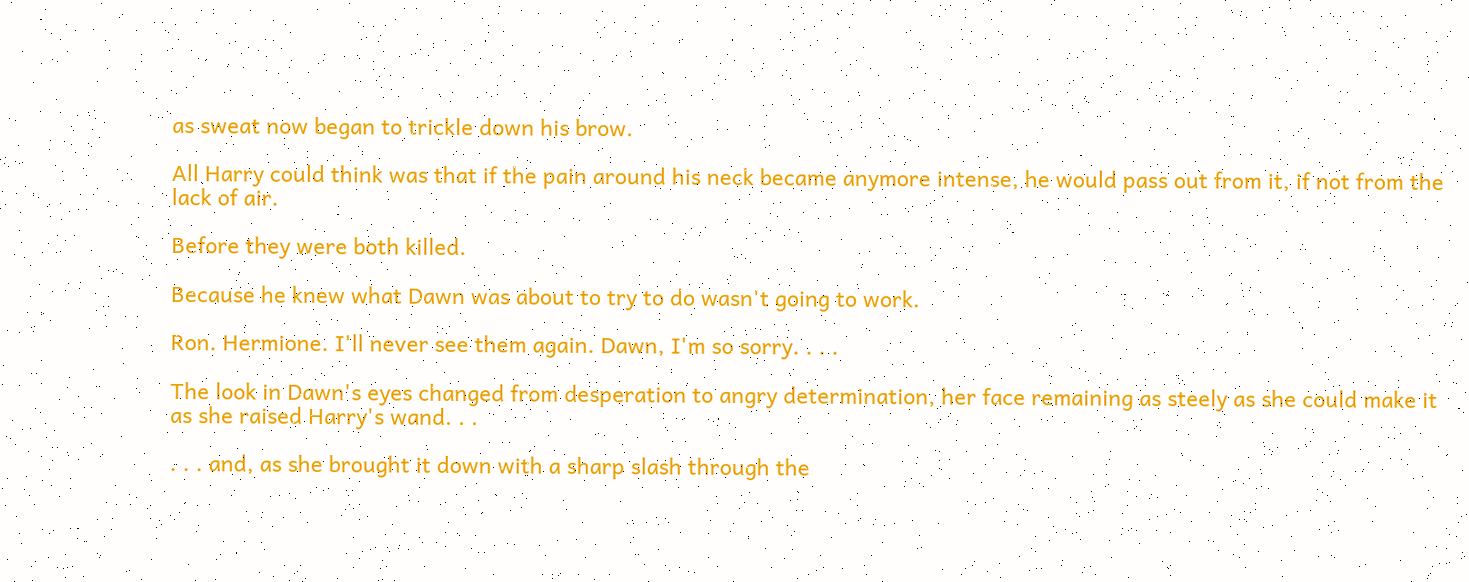as sweat now began to trickle down his brow.

All Harry could think was that if the pain around his neck became anymore intense, he would pass out from it, if not from the lack of air.

Before they were both killed.

Because he knew what Dawn was about to try to do wasn't going to work.

Ron. Hermione. I'll never see them again. Dawn, I'm so sorry. . . .

The look in Dawn's eyes changed from desperation to angry determination, her face remaining as steely as she could make it as she raised Harry's wand. . .

. . . and, as she brought it down with a sharp slash through the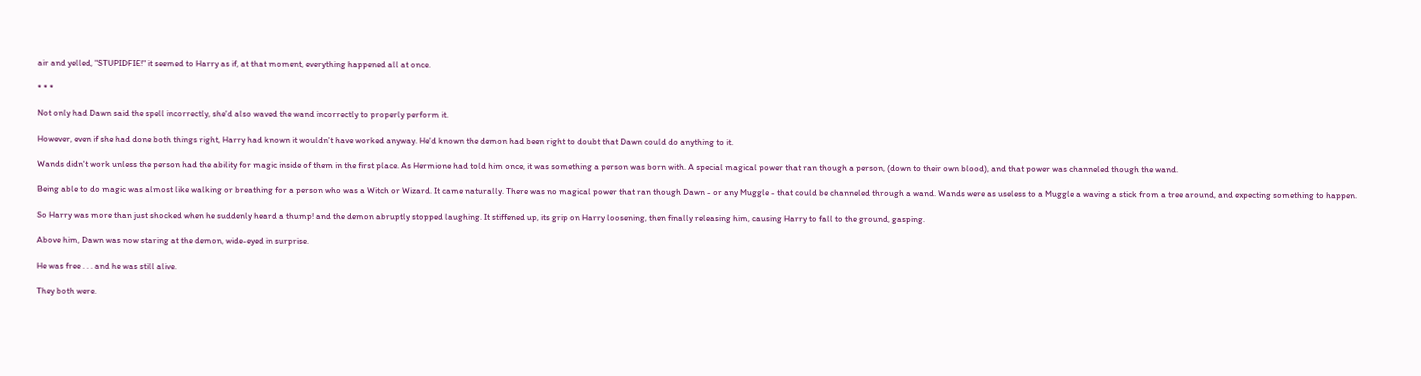air and yelled, "STUPIDFIE!" it seemed to Harry as if, at that moment, everything happened all at once.

* * *

Not only had Dawn said the spell incorrectly, she'd also waved the wand incorrectly to properly perform it.

However, even if she had done both things right, Harry had known it wouldn't have worked anyway. He'd known the demon had been right to doubt that Dawn could do anything to it.

Wands didn't work unless the person had the ability for magic inside of them in the first place. As Hermione had told him once, it was something a person was born with. A special magical power that ran though a person, (down to their own blood), and that power was channeled though the wand.

Being able to do magic was almost like walking or breathing for a person who was a Witch or Wizard. It came naturally. There was no magical power that ran though Dawn - or any Muggle - that could be channeled through a wand. Wands were as useless to a Muggle a waving a stick from a tree around, and expecting something to happen.

So Harry was more than just shocked when he suddenly heard a thump! and the demon abruptly stopped laughing. It stiffened up, its grip on Harry loosening, then finally releasing him, causing Harry to fall to the ground, gasping.

Above him, Dawn was now staring at the demon, wide-eyed in surprise.

He was free . . . and he was still alive.

They both were.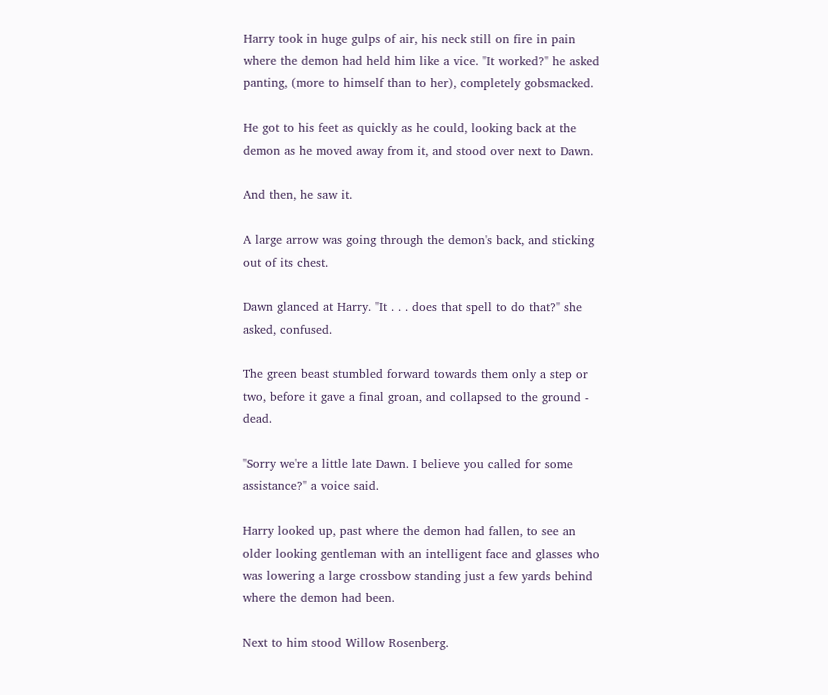Harry took in huge gulps of air, his neck still on fire in pain where the demon had held him like a vice. "It worked?" he asked panting, (more to himself than to her), completely gobsmacked.

He got to his feet as quickly as he could, looking back at the demon as he moved away from it, and stood over next to Dawn.

And then, he saw it.

A large arrow was going through the demon's back, and sticking out of its chest.

Dawn glanced at Harry. "It . . . does that spell to do that?" she asked, confused.

The green beast stumbled forward towards them only a step or two, before it gave a final groan, and collapsed to the ground - dead.

"Sorry we're a little late Dawn. I believe you called for some assistance?" a voice said.

Harry looked up, past where the demon had fallen, to see an older looking gentleman with an intelligent face and glasses who was lowering a large crossbow standing just a few yards behind where the demon had been.

Next to him stood Willow Rosenberg.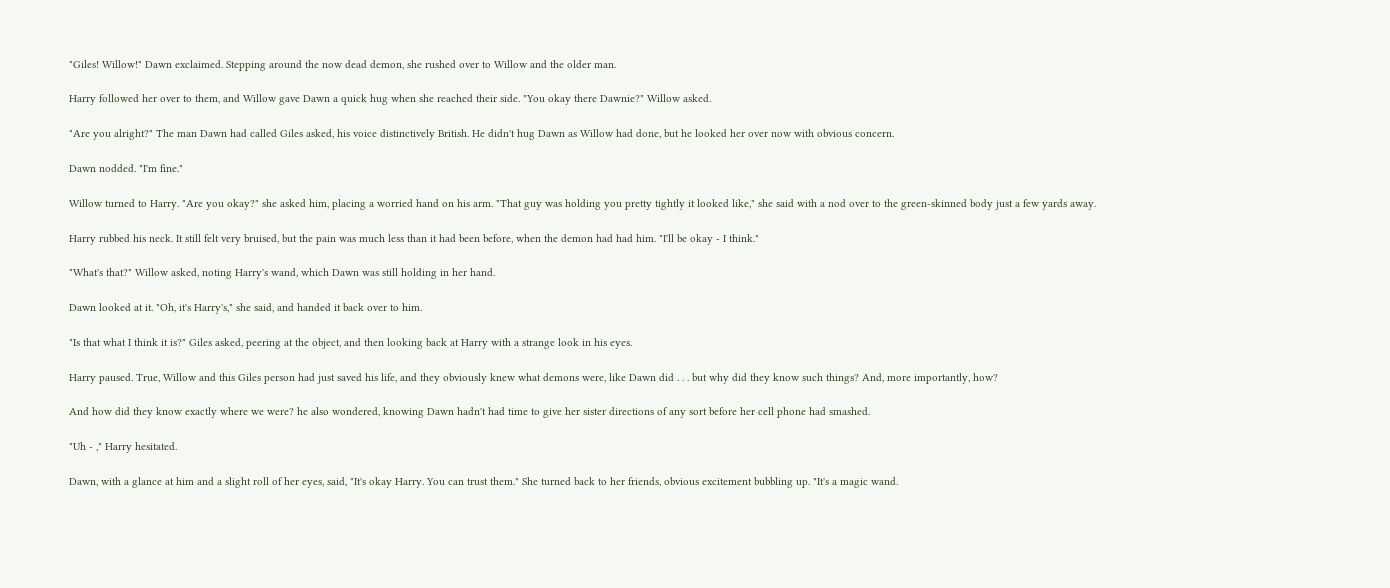"Giles! Willow!" Dawn exclaimed. Stepping around the now dead demon, she rushed over to Willow and the older man.

Harry followed her over to them, and Willow gave Dawn a quick hug when she reached their side. "You okay there Dawnie?" Willow asked.

"Are you alright?" The man Dawn had called Giles asked, his voice distinctively British. He didn't hug Dawn as Willow had done, but he looked her over now with obvious concern.

Dawn nodded. "I'm fine."

Willow turned to Harry. "Are you okay?" she asked him, placing a worried hand on his arm. "That guy was holding you pretty tightly it looked like," she said with a nod over to the green-skinned body just a few yards away.

Harry rubbed his neck. It still felt very bruised, but the pain was much less than it had been before, when the demon had had him. "I'll be okay - I think."

"What's that?" Willow asked, noting Harry's wand, which Dawn was still holding in her hand.

Dawn looked at it. "Oh, it's Harry's," she said, and handed it back over to him.

"Is that what I think it is?" Giles asked, peering at the object, and then looking back at Harry with a strange look in his eyes.

Harry paused. True, Willow and this Giles person had just saved his life, and they obviously knew what demons were, like Dawn did . . . but why did they know such things? And, more importantly, how?

And how did they know exactly where we were? he also wondered, knowing Dawn hadn't had time to give her sister directions of any sort before her cell phone had smashed.

"Uh - ," Harry hesitated.

Dawn, with a glance at him and a slight roll of her eyes, said, "It's okay Harry. You can trust them." She turned back to her friends, obvious excitement bubbling up. "It's a magic wand.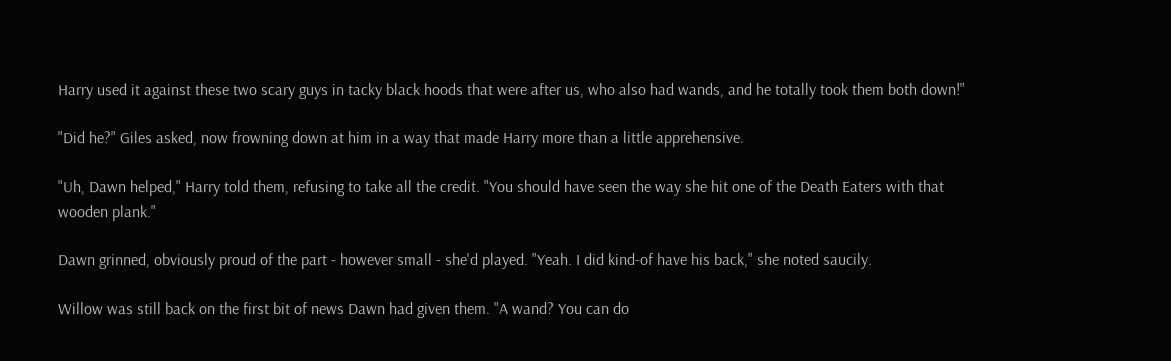Harry used it against these two scary guys in tacky black hoods that were after us, who also had wands, and he totally took them both down!"

"Did he?" Giles asked, now frowning down at him in a way that made Harry more than a little apprehensive.

"Uh, Dawn helped," Harry told them, refusing to take all the credit. "You should have seen the way she hit one of the Death Eaters with that wooden plank."

Dawn grinned, obviously proud of the part - however small - she'd played. "Yeah. I did kind-of have his back," she noted saucily.

Willow was still back on the first bit of news Dawn had given them. "A wand? You can do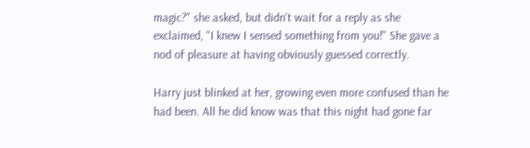magic?" she asked, but didn't wait for a reply as she exclaimed, "I knew I sensed something from you!" She gave a nod of pleasure at having obviously guessed correctly.

Harry just blinked at her, growing even more confused than he had been. All he did know was that this night had gone far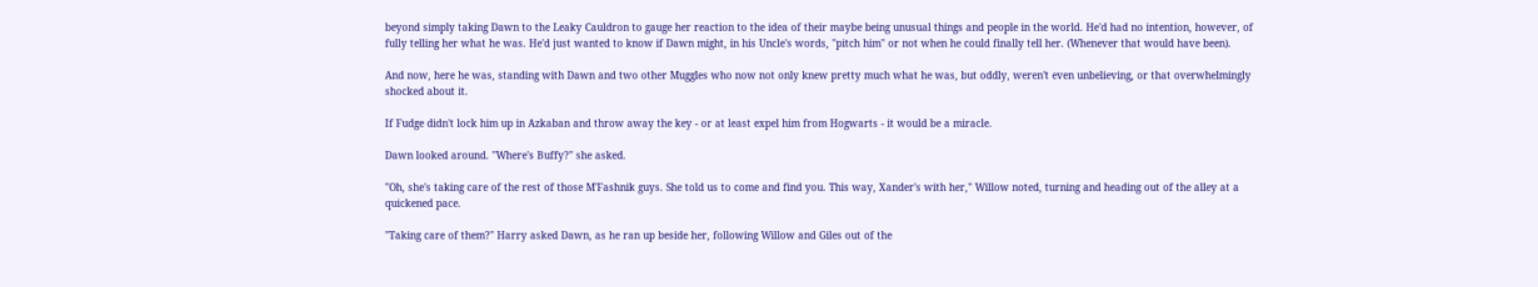beyond simply taking Dawn to the Leaky Cauldron to gauge her reaction to the idea of their maybe being unusual things and people in the world. He'd had no intention, however, of fully telling her what he was. He'd just wanted to know if Dawn might, in his Uncle's words, "pitch him" or not when he could finally tell her. (Whenever that would have been).

And now, here he was, standing with Dawn and two other Muggles who now not only knew pretty much what he was, but oddly, weren't even unbelieving, or that overwhelmingly shocked about it.

If Fudge didn't lock him up in Azkaban and throw away the key - or at least expel him from Hogwarts - it would be a miracle.

Dawn looked around. "Where's Buffy?" she asked.

"Oh, she's taking care of the rest of those M'Fashnik guys. She told us to come and find you. This way, Xander's with her," Willow noted, turning and heading out of the alley at a quickened pace.

"Taking care of them?" Harry asked Dawn, as he ran up beside her, following Willow and Giles out of the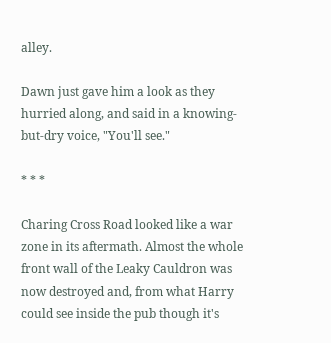alley.

Dawn just gave him a look as they hurried along, and said in a knowing-but-dry voice, "You'll see."

* * *

Charing Cross Road looked like a war zone in its aftermath. Almost the whole front wall of the Leaky Cauldron was now destroyed and, from what Harry could see inside the pub though it's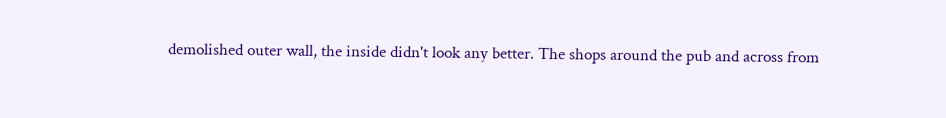demolished outer wall, the inside didn't look any better. The shops around the pub and across from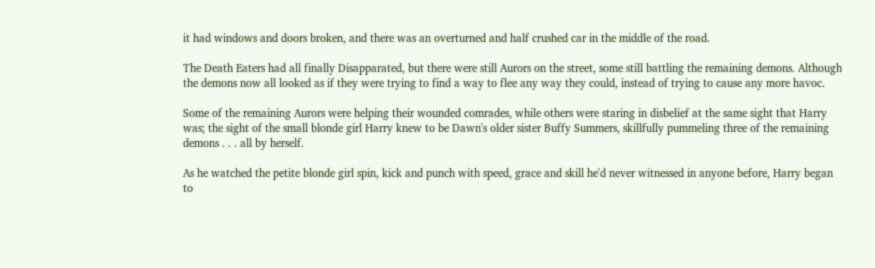it had windows and doors broken, and there was an overturned and half crushed car in the middle of the road.

The Death Eaters had all finally Disapparated, but there were still Aurors on the street, some still battling the remaining demons. Although the demons now all looked as if they were trying to find a way to flee any way they could, instead of trying to cause any more havoc.

Some of the remaining Aurors were helping their wounded comrades, while others were staring in disbelief at the same sight that Harry was; the sight of the small blonde girl Harry knew to be Dawn's older sister Buffy Summers, skillfully pummeling three of the remaining demons . . . all by herself.

As he watched the petite blonde girl spin, kick and punch with speed, grace and skill he'd never witnessed in anyone before, Harry began to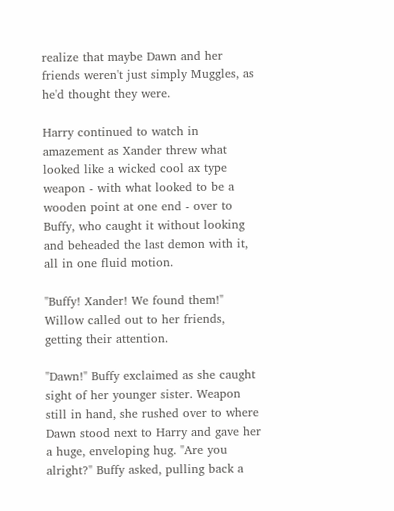realize that maybe Dawn and her friends weren't just simply Muggles, as he'd thought they were.

Harry continued to watch in amazement as Xander threw what looked like a wicked cool ax type weapon - with what looked to be a wooden point at one end - over to Buffy, who caught it without looking and beheaded the last demon with it, all in one fluid motion.

"Buffy! Xander! We found them!" Willow called out to her friends, getting their attention.

"Dawn!" Buffy exclaimed as she caught sight of her younger sister. Weapon still in hand, she rushed over to where Dawn stood next to Harry and gave her a huge, enveloping hug. "Are you alright?" Buffy asked, pulling back a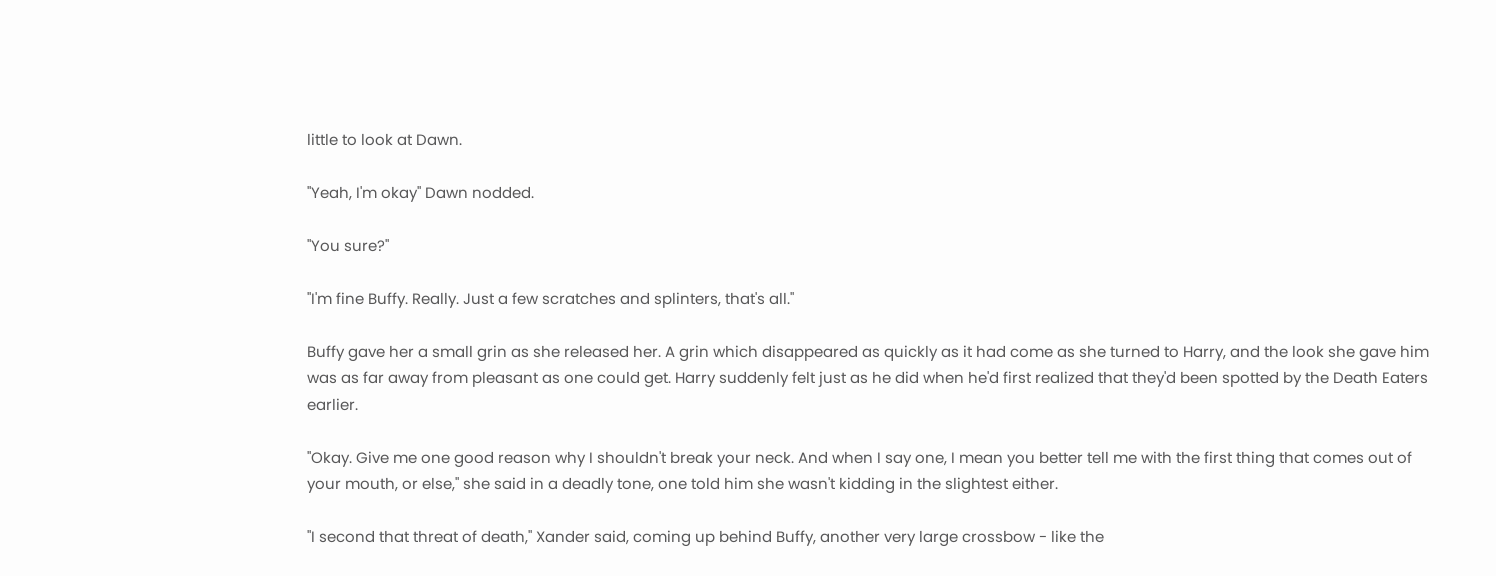little to look at Dawn.

"Yeah, I'm okay" Dawn nodded.

"You sure?"

"I'm fine Buffy. Really. Just a few scratches and splinters, that's all."

Buffy gave her a small grin as she released her. A grin which disappeared as quickly as it had come as she turned to Harry, and the look she gave him was as far away from pleasant as one could get. Harry suddenly felt just as he did when he'd first realized that they'd been spotted by the Death Eaters earlier.

"Okay. Give me one good reason why I shouldn't break your neck. And when I say one, I mean you better tell me with the first thing that comes out of your mouth, or else," she said in a deadly tone, one told him she wasn't kidding in the slightest either.

"I second that threat of death," Xander said, coming up behind Buffy, another very large crossbow - like the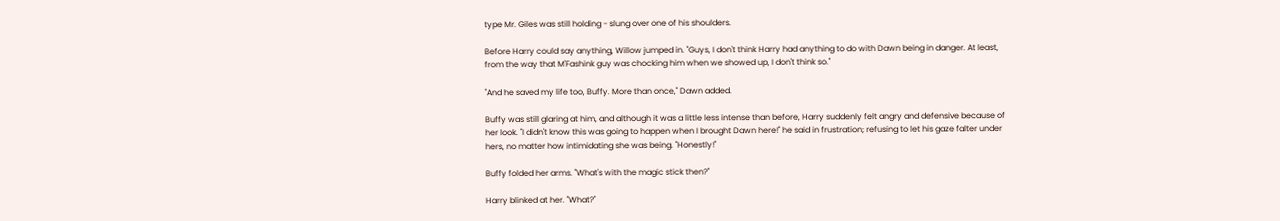type Mr. Giles was still holding - slung over one of his shoulders.

Before Harry could say anything, Willow jumped in. "Guys, I don't think Harry had anything to do with Dawn being in danger. At least, from the way that M'Fashink guy was chocking him when we showed up, I don't think so."

"And he saved my life too, Buffy. More than once," Dawn added.

Buffy was still glaring at him, and although it was a little less intense than before, Harry suddenly felt angry and defensive because of her look. "I didn't know this was going to happen when I brought Dawn here!" he said in frustration; refusing to let his gaze falter under hers, no matter how intimidating she was being. "Honestly!"

Buffy folded her arms. "What's with the magic stick then?"

Harry blinked at her. "What?"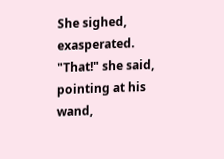She sighed, exasperated. "That!" she said, pointing at his wand,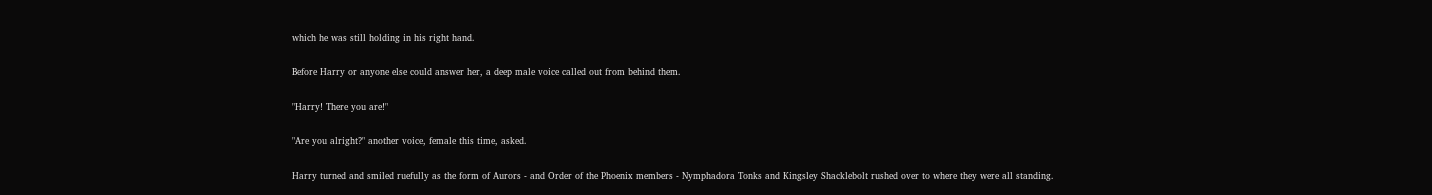which he was still holding in his right hand.

Before Harry or anyone else could answer her, a deep male voice called out from behind them.

"Harry! There you are!"

"Are you alright?" another voice, female this time, asked.

Harry turned and smiled ruefully as the form of Aurors - and Order of the Phoenix members - Nymphadora Tonks and Kingsley Shacklebolt rushed over to where they were all standing.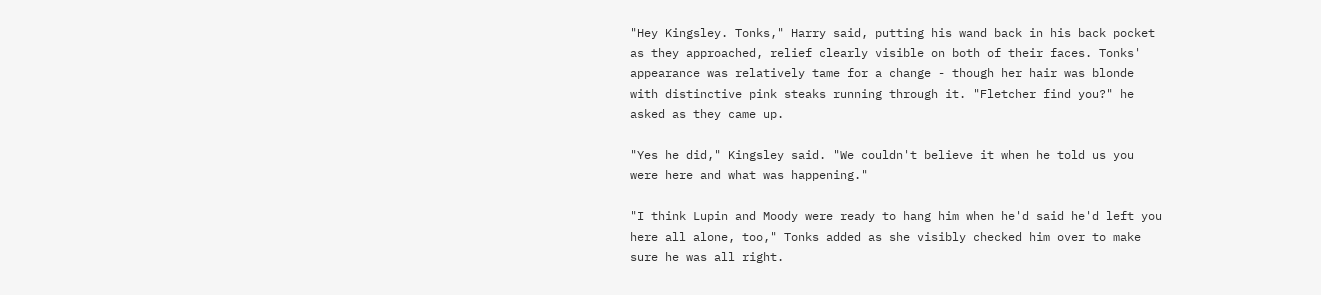"Hey Kingsley. Tonks," Harry said, putting his wand back in his back pocket as they approached, relief clearly visible on both of their faces. Tonks' appearance was relatively tame for a change - though her hair was blonde with distinctive pink steaks running through it. "Fletcher find you?" he asked as they came up.

"Yes he did," Kingsley said. "We couldn't believe it when he told us you were here and what was happening."

"I think Lupin and Moody were ready to hang him when he'd said he'd left you here all alone, too," Tonks added as she visibly checked him over to make sure he was all right.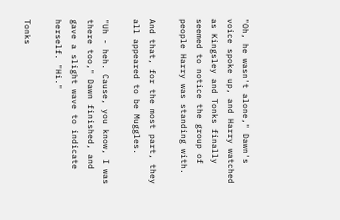"Oh, he wasn't alone," Dawn's voice spoke up, and Harry watched as Kingsley and Tonks finally seemed to notice the group of people Harry was standing with.

And that, for the most part, they all appeared to be Muggles.

"Uh - heh. Cause, you know, I was there too," Dawn finished, and gave a slight wave to indicate herself. "Hi."

Tonks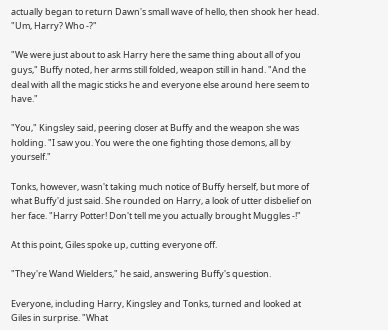actually began to return Dawn's small wave of hello, then shook her head. "Um, Harry? Who -?"

"We were just about to ask Harry here the same thing about all of you guys," Buffy noted, her arms still folded, weapon still in hand. "And the deal with all the magic sticks he and everyone else around here seem to have."

"You," Kingsley said, peering closer at Buffy and the weapon she was holding. "I saw you. You were the one fighting those demons, all by yourself."

Tonks, however, wasn't taking much notice of Buffy herself, but more of what Buffy'd just said. She rounded on Harry, a look of utter disbelief on her face. "Harry Potter! Don't tell me you actually brought Muggles -!"

At this point, Giles spoke up, cutting everyone off.

"They're Wand Wielders," he said, answering Buffy's question.

Everyone, including Harry, Kingsley and Tonks, turned and looked at Giles in surprise. "What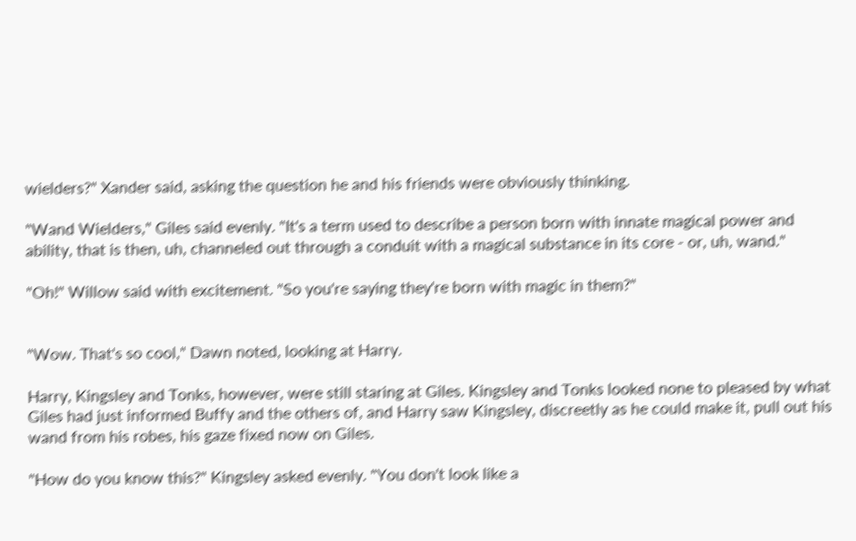wielders?" Xander said, asking the question he and his friends were obviously thinking.

"Wand Wielders," Giles said evenly. "It's a term used to describe a person born with innate magical power and ability, that is then, uh, channeled out through a conduit with a magical substance in its core - or, uh, wand."

"Oh!" Willow said with excitement. "So you're saying they're born with magic in them?"


"Wow. That's so cool," Dawn noted, looking at Harry.

Harry, Kingsley and Tonks, however, were still staring at Giles. Kingsley and Tonks looked none to pleased by what Giles had just informed Buffy and the others of, and Harry saw Kingsley, discreetly as he could make it, pull out his wand from his robes, his gaze fixed now on Giles.

"How do you know this?" Kingsley asked evenly. "You don't look like a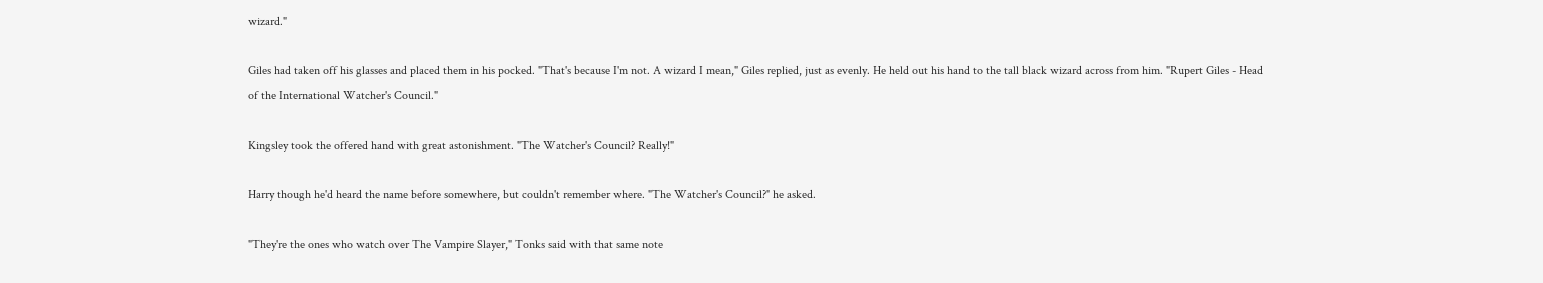wizard."

Giles had taken off his glasses and placed them in his pocked. "That's because I'm not. A wizard I mean," Giles replied, just as evenly. He held out his hand to the tall black wizard across from him. "Rupert Giles - Head of the International Watcher's Council."

Kingsley took the offered hand with great astonishment. "The Watcher's Council? Really!"

Harry though he'd heard the name before somewhere, but couldn't remember where. "The Watcher's Council?" he asked.

"They're the ones who watch over The Vampire Slayer," Tonks said with that same note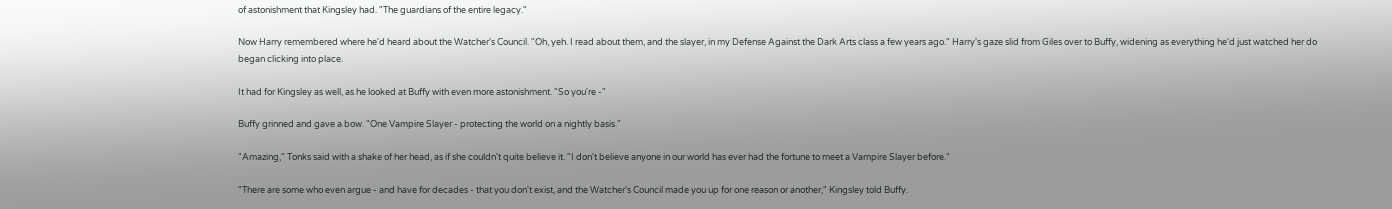of astonishment that Kingsley had. "The guardians of the entire legacy."

Now Harry remembered where he'd heard about the Watcher's Council. "Oh, yeh. I read about them, and the slayer, in my Defense Against the Dark Arts class a few years ago." Harry's gaze slid from Giles over to Buffy, widening as everything he'd just watched her do began clicking into place.

It had for Kingsley as well, as he looked at Buffy with even more astonishment. "So you're -"

Buffy grinned and gave a bow. "One Vampire Slayer - protecting the world on a nightly basis."

"Amazing," Tonks said with a shake of her head, as if she couldn't quite believe it. "I don't believe anyone in our world has ever had the fortune to meet a Vampire Slayer before."

"There are some who even argue - and have for decades - that you don't exist, and the Watcher's Council made you up for one reason or another," Kingsley told Buffy.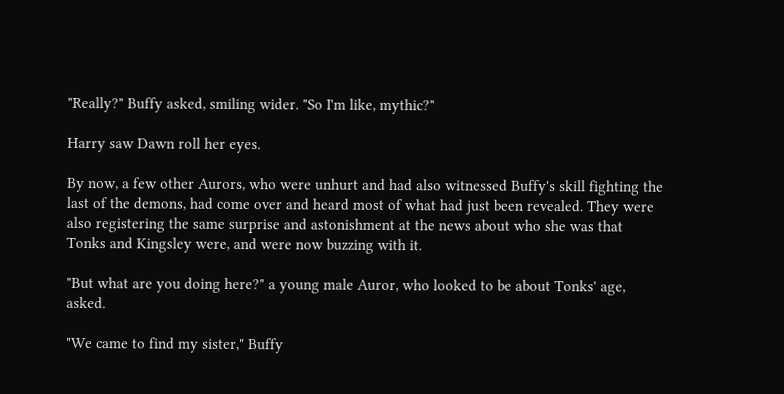"Really?" Buffy asked, smiling wider. "So I'm like, mythic?"

Harry saw Dawn roll her eyes.

By now, a few other Aurors, who were unhurt and had also witnessed Buffy's skill fighting the last of the demons, had come over and heard most of what had just been revealed. They were also registering the same surprise and astonishment at the news about who she was that Tonks and Kingsley were, and were now buzzing with it.

"But what are you doing here?" a young male Auror, who looked to be about Tonks' age, asked.

"We came to find my sister," Buffy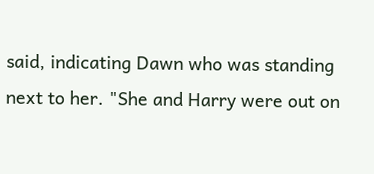said, indicating Dawn who was standing next to her. "She and Harry were out on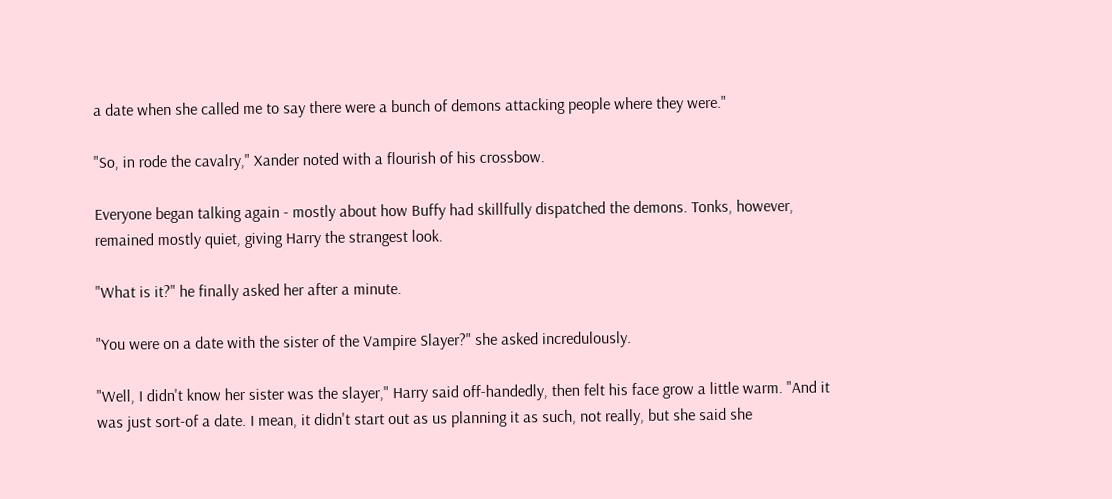a date when she called me to say there were a bunch of demons attacking people where they were."

"So, in rode the cavalry," Xander noted with a flourish of his crossbow.

Everyone began talking again - mostly about how Buffy had skillfully dispatched the demons. Tonks, however, remained mostly quiet, giving Harry the strangest look.

"What is it?" he finally asked her after a minute.

"You were on a date with the sister of the Vampire Slayer?" she asked incredulously.

"Well, I didn't know her sister was the slayer," Harry said off-handedly, then felt his face grow a little warm. "And it was just sort-of a date. I mean, it didn't start out as us planning it as such, not really, but she said she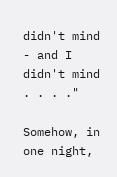didn't mind - and I didn't mind . . . ."

Somehow, in one night,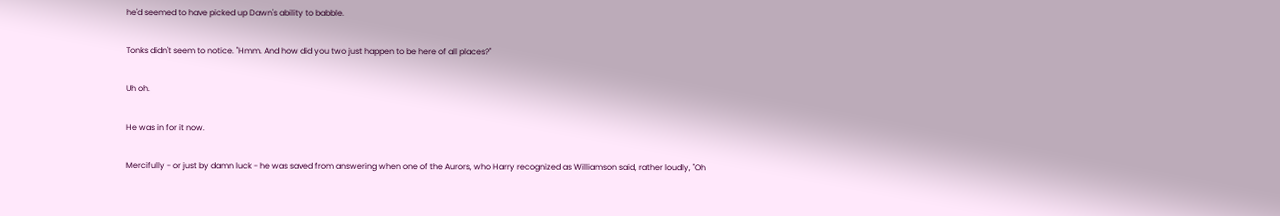he'd seemed to have picked up Dawn's ability to babble.

Tonks didn't seem to notice. "Hmm. And how did you two just happen to be here of all places?"

Uh oh.

He was in for it now.

Mercifully - or just by damn luck - he was saved from answering when one of the Aurors, who Harry recognized as Williamson said, rather loudly, "Oh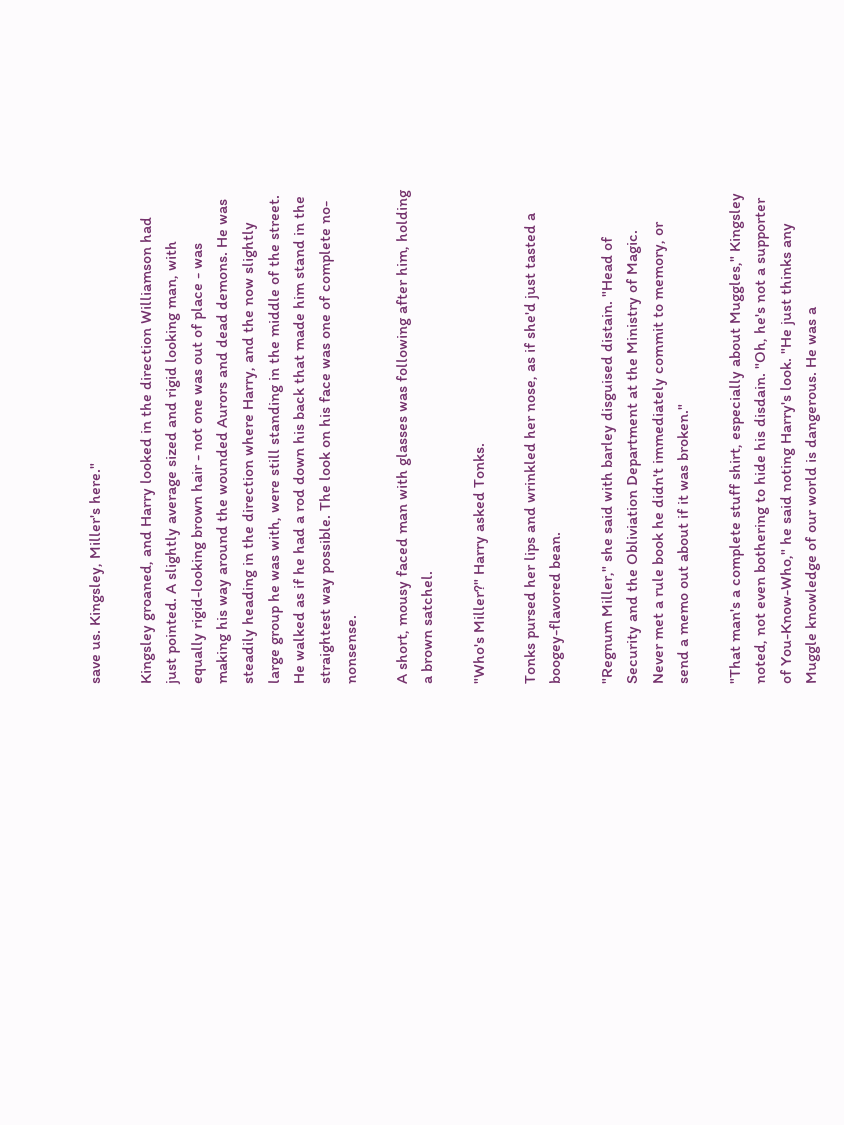save us. Kingsley, Miller's here."

Kingsley groaned, and Harry looked in the direction Williamson had just pointed. A slightly average sized and rigid looking man, with equally rigid-looking brown hair - not one was out of place - was making his way around the wounded Aurors and dead demons. He was steadily heading in the direction where Harry, and the now slightly large group he was with, were still standing in the middle of the street. He walked as if he had a rod down his back that made him stand in the straightest way possible. The look on his face was one of complete no-nonsense.

A short, mousy faced man with glasses was following after him, holding a brown satchel.

"Who's Miller?" Harry asked Tonks.

Tonks pursed her lips and wrinkled her nose, as if she'd just tasted a boogey-flavored bean.

"Regnum Miller," she said with barley disguised distain. "Head of Security and the Obliviation Department at the Ministry of Magic. Never met a rule book he didn't immediately commit to memory, or send a memo out about if it was broken."

"That man's a complete stuff shirt, especially about Muggles," Kingsley noted, not even bothering to hide his disdain. "Oh, he's not a supporter of You-Know-Who," he said noting Harry's look. "He just thinks any Muggle knowledge of our world is dangerous. He was a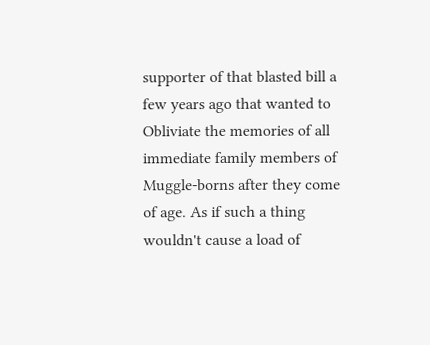supporter of that blasted bill a few years ago that wanted to Obliviate the memories of all immediate family members of Muggle-borns after they come of age. As if such a thing wouldn't cause a load of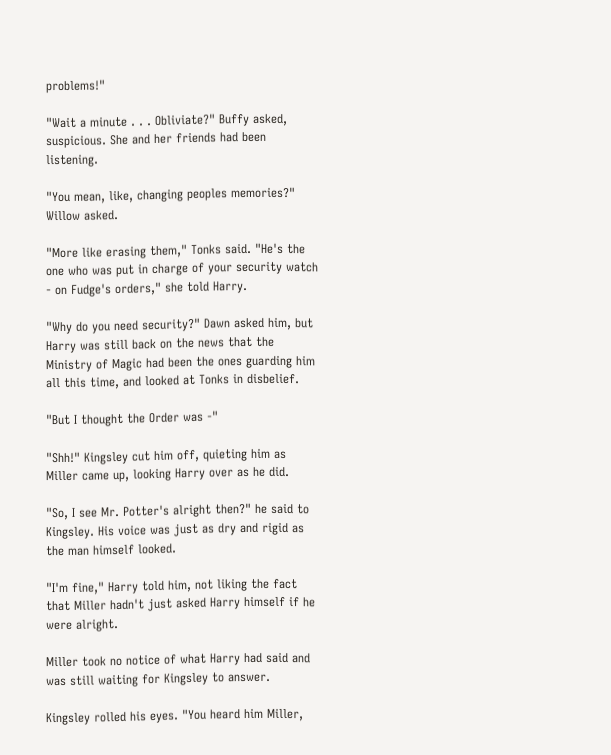problems!"

"Wait a minute . . . Obliviate?" Buffy asked, suspicious. She and her friends had been listening.

"You mean, like, changing peoples memories?" Willow asked.

"More like erasing them," Tonks said. "He's the one who was put in charge of your security watch - on Fudge's orders," she told Harry.

"Why do you need security?" Dawn asked him, but Harry was still back on the news that the Ministry of Magic had been the ones guarding him all this time, and looked at Tonks in disbelief.

"But I thought the Order was -"

"Shh!" Kingsley cut him off, quieting him as Miller came up, looking Harry over as he did.

"So, I see Mr. Potter's alright then?" he said to Kingsley. His voice was just as dry and rigid as the man himself looked.

"I'm fine," Harry told him, not liking the fact that Miller hadn't just asked Harry himself if he were alright.

Miller took no notice of what Harry had said and was still waiting for Kingsley to answer.

Kingsley rolled his eyes. "You heard him Miller,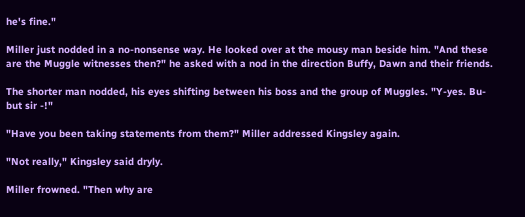he's fine."

Miller just nodded in a no-nonsense way. He looked over at the mousy man beside him. "And these are the Muggle witnesses then?" he asked with a nod in the direction Buffy, Dawn and their friends.

The shorter man nodded, his eyes shifting between his boss and the group of Muggles. "Y-yes. Bu-but sir -!"

"Have you been taking statements from them?" Miller addressed Kingsley again.

"Not really," Kingsley said dryly.

Miller frowned. "Then why are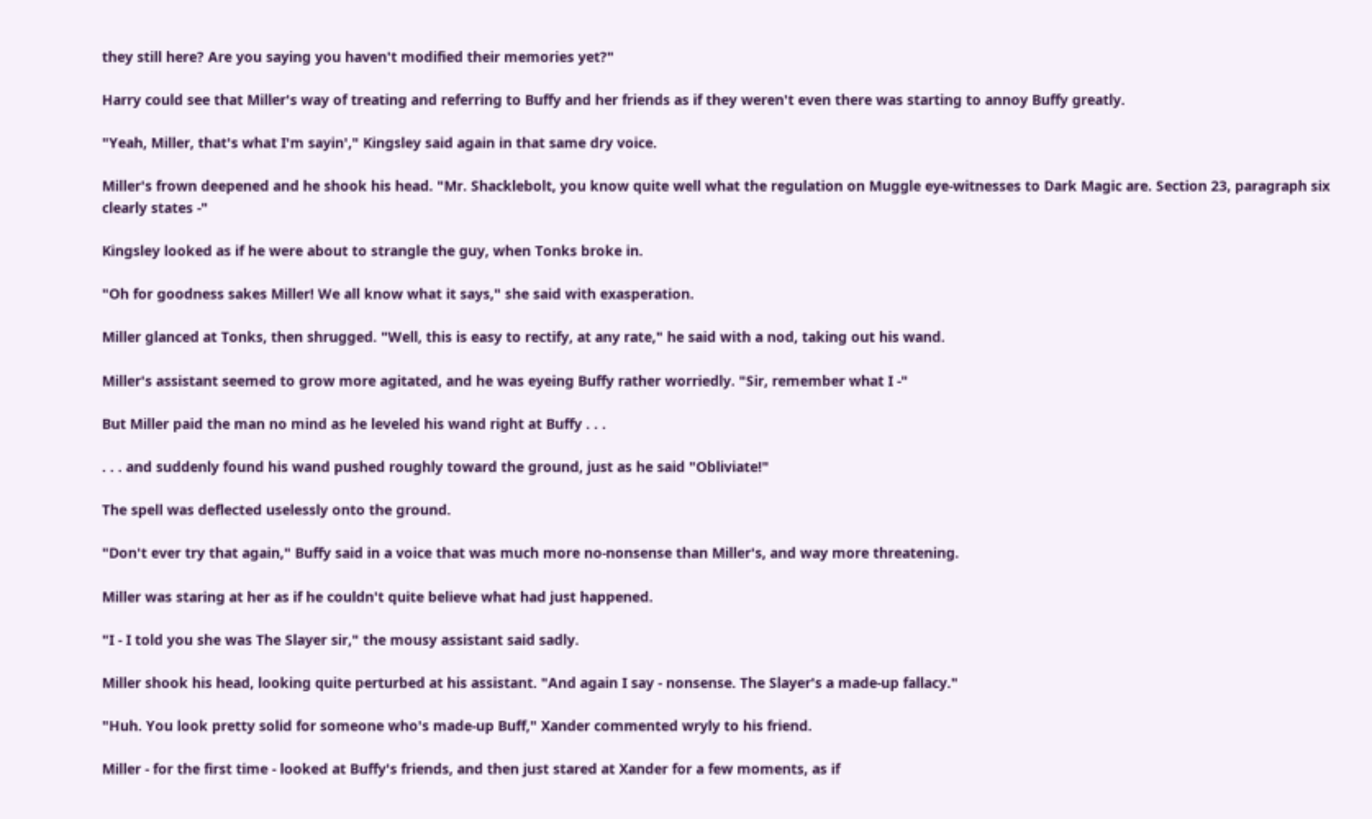they still here? Are you saying you haven't modified their memories yet?"

Harry could see that Miller's way of treating and referring to Buffy and her friends as if they weren't even there was starting to annoy Buffy greatly.

"Yeah, Miller, that's what I'm sayin'," Kingsley said again in that same dry voice.

Miller's frown deepened and he shook his head. "Mr. Shacklebolt, you know quite well what the regulation on Muggle eye-witnesses to Dark Magic are. Section 23, paragraph six clearly states -"

Kingsley looked as if he were about to strangle the guy, when Tonks broke in.

"Oh for goodness sakes Miller! We all know what it says," she said with exasperation.

Miller glanced at Tonks, then shrugged. "Well, this is easy to rectify, at any rate," he said with a nod, taking out his wand.

Miller's assistant seemed to grow more agitated, and he was eyeing Buffy rather worriedly. "Sir, remember what I -"

But Miller paid the man no mind as he leveled his wand right at Buffy . . .

. . . and suddenly found his wand pushed roughly toward the ground, just as he said "Obliviate!"

The spell was deflected uselessly onto the ground.

"Don't ever try that again," Buffy said in a voice that was much more no-nonsense than Miller's, and way more threatening.

Miller was staring at her as if he couldn't quite believe what had just happened.

"I - I told you she was The Slayer sir," the mousy assistant said sadly.

Miller shook his head, looking quite perturbed at his assistant. "And again I say - nonsense. The Slayer's a made-up fallacy."

"Huh. You look pretty solid for someone who's made-up Buff," Xander commented wryly to his friend.

Miller - for the first time - looked at Buffy's friends, and then just stared at Xander for a few moments, as if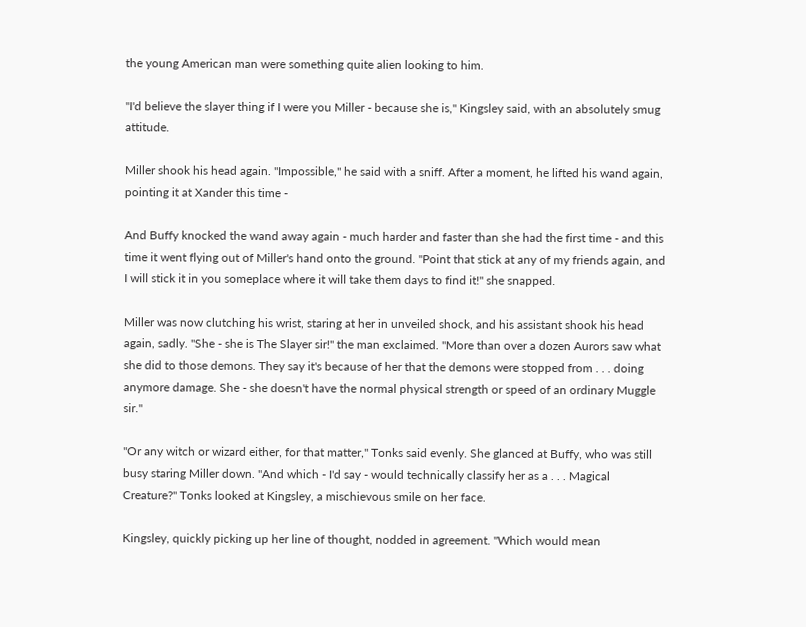the young American man were something quite alien looking to him.

"I'd believe the slayer thing if I were you Miller - because she is," Kingsley said, with an absolutely smug attitude.

Miller shook his head again. "Impossible," he said with a sniff. After a moment, he lifted his wand again, pointing it at Xander this time -

And Buffy knocked the wand away again - much harder and faster than she had the first time - and this time it went flying out of Miller's hand onto the ground. "Point that stick at any of my friends again, and I will stick it in you someplace where it will take them days to find it!" she snapped.

Miller was now clutching his wrist, staring at her in unveiled shock, and his assistant shook his head again, sadly. "She - she is The Slayer sir!" the man exclaimed. "More than over a dozen Aurors saw what she did to those demons. They say it's because of her that the demons were stopped from . . . doing anymore damage. She - she doesn't have the normal physical strength or speed of an ordinary Muggle sir."

"Or any witch or wizard either, for that matter," Tonks said evenly. She glanced at Buffy, who was still busy staring Miller down. "And which - I'd say - would technically classify her as a . . . Magical Creature?" Tonks looked at Kingsley, a mischievous smile on her face.

Kingsley, quickly picking up her line of thought, nodded in agreement. "Which would mean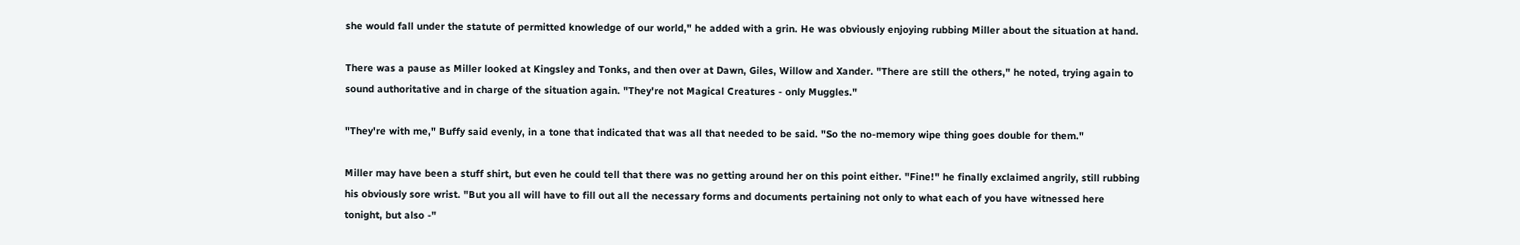she would fall under the statute of permitted knowledge of our world," he added with a grin. He was obviously enjoying rubbing Miller about the situation at hand.

There was a pause as Miller looked at Kingsley and Tonks, and then over at Dawn, Giles, Willow and Xander. "There are still the others," he noted, trying again to sound authoritative and in charge of the situation again. "They're not Magical Creatures - only Muggles."

"They're with me," Buffy said evenly, in a tone that indicated that was all that needed to be said. "So the no-memory wipe thing goes double for them."

Miller may have been a stuff shirt, but even he could tell that there was no getting around her on this point either. "Fine!" he finally exclaimed angrily, still rubbing his obviously sore wrist. "But you all will have to fill out all the necessary forms and documents pertaining not only to what each of you have witnessed here tonight, but also -"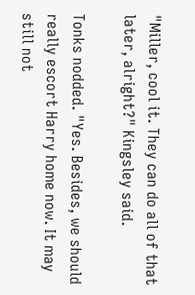"Miller, cool it. They can do all of that later, alright?" Kingsley said.

Tonks nodded. "Yes. Besides, we should really escort Harry home now. It may still not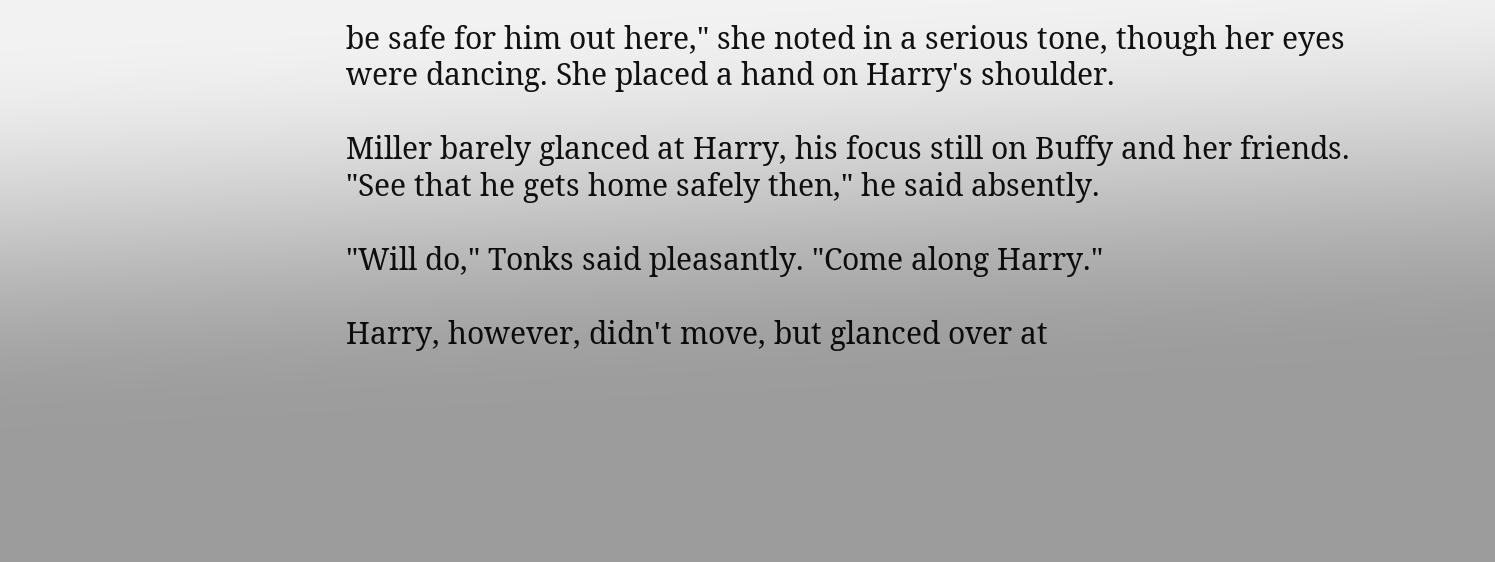be safe for him out here," she noted in a serious tone, though her eyes were dancing. She placed a hand on Harry's shoulder.

Miller barely glanced at Harry, his focus still on Buffy and her friends. "See that he gets home safely then," he said absently.

"Will do," Tonks said pleasantly. "Come along Harry."

Harry, however, didn't move, but glanced over at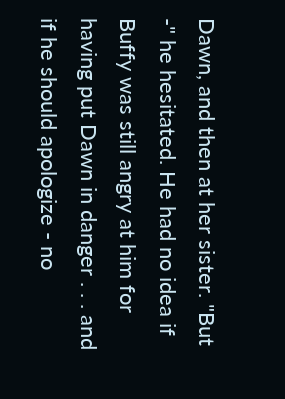Dawn, and then at her sister. "But -" he hesitated. He had no idea if Buffy was still angry at him for having put Dawn in danger . . . and if he should apologize - no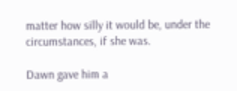matter how silly it would be, under the circumstances, if she was.

Dawn gave him a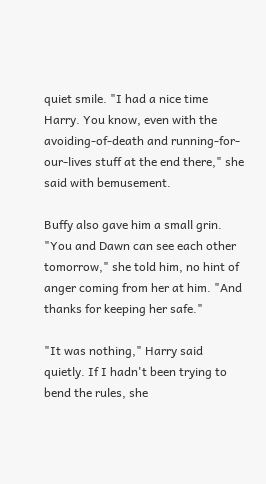quiet smile. "I had a nice time Harry. You know, even with the avoiding-of-death and running-for-our-lives stuff at the end there," she said with bemusement.

Buffy also gave him a small grin. "You and Dawn can see each other tomorrow," she told him, no hint of anger coming from her at him. "And thanks for keeping her safe."

"It was nothing," Harry said quietly. If I hadn't been trying to bend the rules, she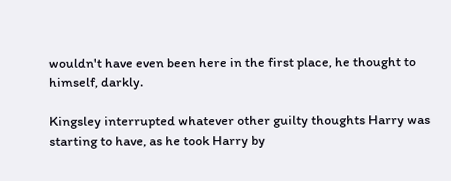wouldn't have even been here in the first place, he thought to himself, darkly.

Kingsley interrupted whatever other guilty thoughts Harry was starting to have, as he took Harry by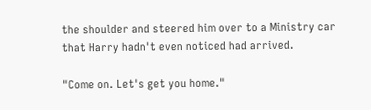the shoulder and steered him over to a Ministry car that Harry hadn't even noticed had arrived.

"Come on. Let's get you home."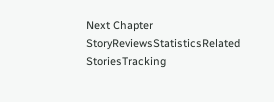Next Chapter
StoryReviewsStatisticsRelated StoriesTracking